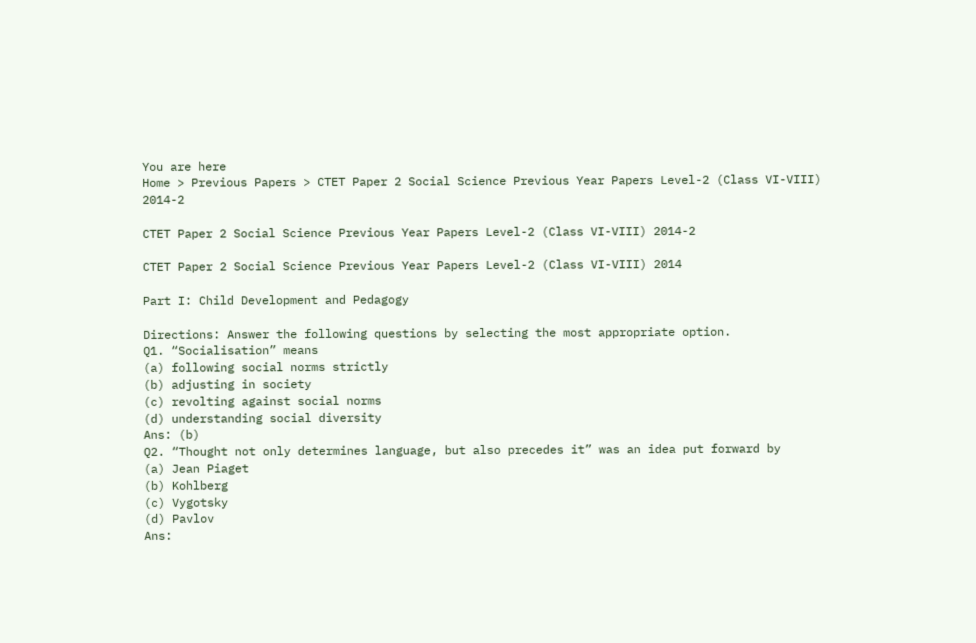You are here
Home > Previous Papers > CTET Paper 2 Social Science Previous Year Papers Level-2 (Class VI-VIII) 2014-2

CTET Paper 2 Social Science Previous Year Papers Level-2 (Class VI-VIII) 2014-2

CTET Paper 2 Social Science Previous Year Papers Level-2 (Class VI-VIII) 2014

Part I: Child Development and Pedagogy

Directions: Answer the following questions by selecting the most appropriate option.
Q1. “Socialisation” means
(a) following social norms strictly
(b) adjusting in society
(c) revolting against social norms
(d) understanding social diversity
Ans: (b)
Q2. “Thought not only determines language, but also precedes it” was an idea put forward by
(a) Jean Piaget
(b) Kohlberg
(c) Vygotsky
(d) Pavlov
Ans: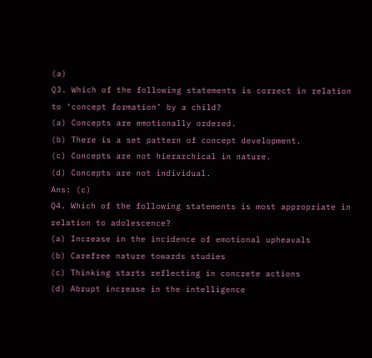(a)
Q3. Which of the following statements is correct in relation to ‘concept formation’ by a child?
(a) Concepts are emotionally ordered.
(b) There is a set pattern of concept development.
(c) Concepts are not hierarchical in nature.
(d) Concepts are not individual.
Ans: (c)
Q4. Which of the following statements is most appropriate in relation to adolescence?
(a) Increase in the incidence of emotional upheavals
(b) Carefree nature towards studies
(c) Thinking starts reflecting in concrete actions
(d) Abrupt increase in the intelligence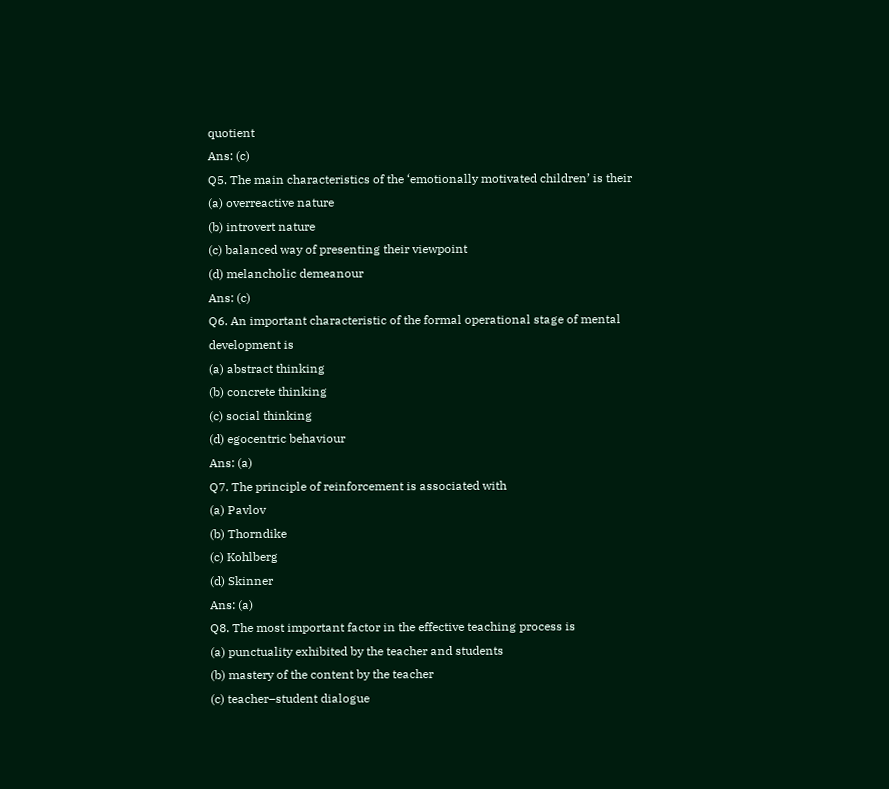quotient
Ans: (c)
Q5. The main characteristics of the ‘emotionally motivated children’ is their
(a) overreactive nature
(b) introvert nature
(c) balanced way of presenting their viewpoint
(d) melancholic demeanour
Ans: (c)
Q6. An important characteristic of the formal operational stage of mental development is
(a) abstract thinking
(b) concrete thinking
(c) social thinking
(d) egocentric behaviour
Ans: (a)
Q7. The principle of reinforcement is associated with
(a) Pavlov
(b) Thorndike
(c) Kohlberg
(d) Skinner
Ans: (a)
Q8. The most important factor in the effective teaching process is
(a) punctuality exhibited by the teacher and students
(b) mastery of the content by the teacher
(c) teacher–student dialogue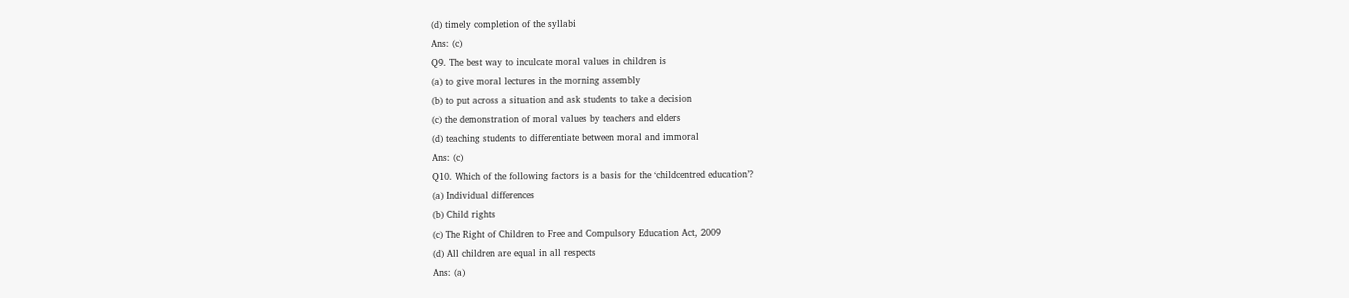(d) timely completion of the syllabi
Ans: (c)
Q9. The best way to inculcate moral values in children is
(a) to give moral lectures in the morning assembly
(b) to put across a situation and ask students to take a decision
(c) the demonstration of moral values by teachers and elders
(d) teaching students to differentiate between moral and immoral
Ans: (c)
Q10. Which of the following factors is a basis for the ‘childcentred education’?
(a) Individual differences
(b) Child rights
(c) The Right of Children to Free and Compulsory Education Act, 2009
(d) All children are equal in all respects
Ans: (a)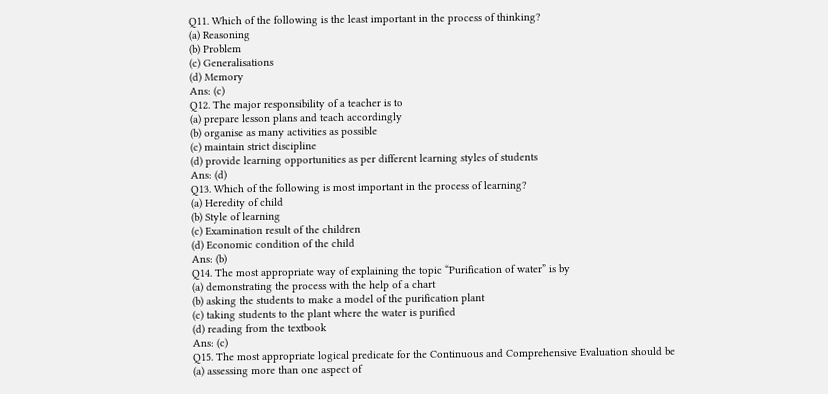Q11. Which of the following is the least important in the process of thinking?
(a) Reasoning
(b) Problem
(c) Generalisations
(d) Memory
Ans: (c)
Q12. The major responsibility of a teacher is to
(a) prepare lesson plans and teach accordingly
(b) organise as many activities as possible
(c) maintain strict discipline
(d) provide learning opportunities as per different learning styles of students
Ans: (d)
Q13. Which of the following is most important in the process of learning?
(a) Heredity of child
(b) Style of learning
(c) Examination result of the children
(d) Economic condition of the child
Ans: (b)
Q14. The most appropriate way of explaining the topic “Purification of water” is by
(a) demonstrating the process with the help of a chart
(b) asking the students to make a model of the purification plant
(c) taking students to the plant where the water is purified
(d) reading from the textbook
Ans: (c)
Q15. The most appropriate logical predicate for the Continuous and Comprehensive Evaluation should be
(a) assessing more than one aspect of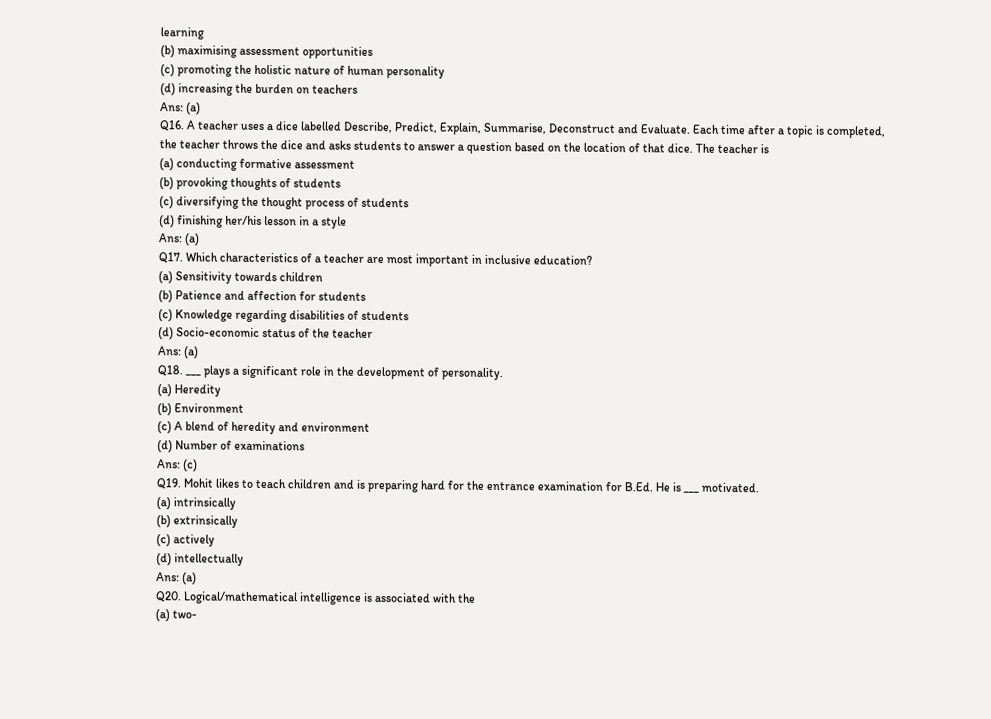learning
(b) maximising assessment opportunities
(c) promoting the holistic nature of human personality
(d) increasing the burden on teachers
Ans: (a)
Q16. A teacher uses a dice labelled Describe, Predict, Explain, Summarise, Deconstruct and Evaluate. Each time after a topic is completed, the teacher throws the dice and asks students to answer a question based on the location of that dice. The teacher is
(a) conducting formative assessment
(b) provoking thoughts of students
(c) diversifying the thought process of students
(d) finishing her/his lesson in a style
Ans: (a)
Q17. Which characteristics of a teacher are most important in inclusive education?
(a) Sensitivity towards children
(b) Patience and affection for students
(c) Knowledge regarding disabilities of students
(d) Socio-economic status of the teacher
Ans: (a)
Q18. ___ plays a significant role in the development of personality.
(a) Heredity
(b) Environment
(c) A blend of heredity and environment
(d) Number of examinations
Ans: (c)
Q19. Mohit likes to teach children and is preparing hard for the entrance examination for B.Ed. He is ___ motivated.
(a) intrinsically
(b) extrinsically
(c) actively
(d) intellectually
Ans: (a)
Q20. Logical/mathematical intelligence is associated with the
(a) two-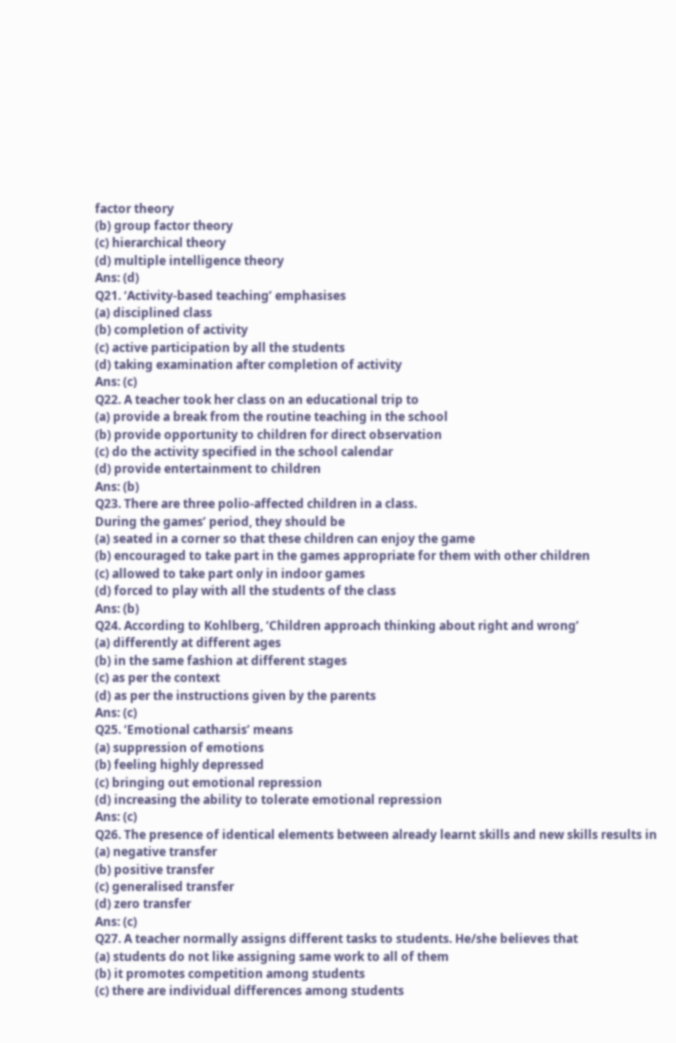factor theory
(b) group factor theory
(c) hierarchical theory
(d) multiple intelligence theory
Ans: (d)
Q21. ‘Activity-based teaching’ emphasises
(a) disciplined class
(b) completion of activity
(c) active participation by all the students
(d) taking examination after completion of activity
Ans: (c)
Q22. A teacher took her class on an educational trip to
(a) provide a break from the routine teaching in the school
(b) provide opportunity to children for direct observation
(c) do the activity specified in the school calendar
(d) provide entertainment to children
Ans: (b)
Q23. There are three polio-affected children in a class.
During the games’ period, they should be
(a) seated in a corner so that these children can enjoy the game
(b) encouraged to take part in the games appropriate for them with other children
(c) allowed to take part only in indoor games
(d) forced to play with all the students of the class
Ans: (b)
Q24. According to Kohlberg, ‘Children approach thinking about right and wrong’
(a) differently at different ages
(b) in the same fashion at different stages
(c) as per the context
(d) as per the instructions given by the parents
Ans: (c)
Q25. ‘Emotional catharsis’ means
(a) suppression of emotions
(b) feeling highly depressed
(c) bringing out emotional repression
(d) increasing the ability to tolerate emotional repression
Ans: (c)
Q26. The presence of identical elements between already learnt skills and new skills results in
(a) negative transfer
(b) positive transfer
(c) generalised transfer
(d) zero transfer
Ans: (c)
Q27. A teacher normally assigns different tasks to students. He/she believes that
(a) students do not like assigning same work to all of them
(b) it promotes competition among students
(c) there are individual differences among students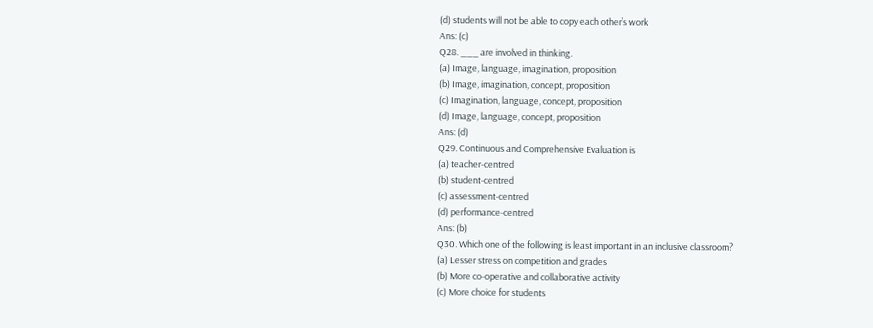(d) students will not be able to copy each other’s work
Ans: (c)
Q28. ___ are involved in thinking.
(a) Image, language, imagination, proposition
(b) Image, imagination, concept, proposition
(c) Imagination, language, concept, proposition
(d) Image, language, concept, proposition
Ans: (d)
Q29. Continuous and Comprehensive Evaluation is
(a) teacher-centred
(b) student-centred
(c) assessment-centred
(d) performance-centred
Ans: (b)
Q30. Which one of the following is least important in an inclusive classroom?
(a) Lesser stress on competition and grades
(b) More co-operative and collaborative activity
(c) More choice for students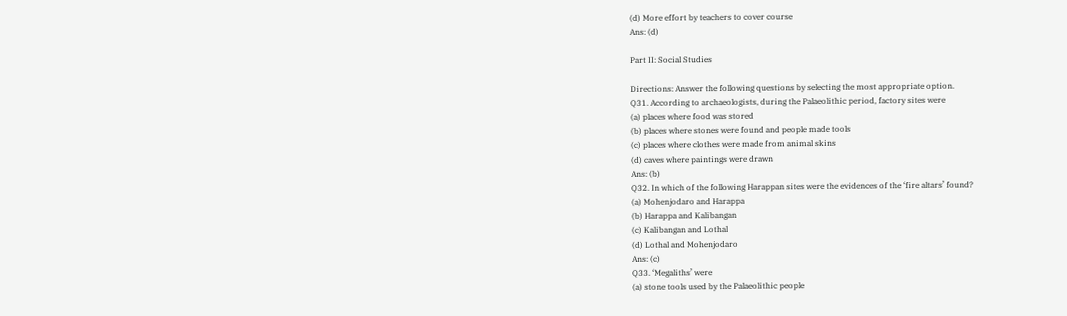(d) More effort by teachers to cover course
Ans: (d)

Part II: Social Studies

Directions: Answer the following questions by selecting the most appropriate option.
Q31. According to archaeologists, during the Palaeolithic period, factory sites were
(a) places where food was stored
(b) places where stones were found and people made tools
(c) places where clothes were made from animal skins
(d) caves where paintings were drawn
Ans: (b)
Q32. In which of the following Harappan sites were the evidences of the ‘fire altars’ found?
(a) Mohenjodaro and Harappa
(b) Harappa and Kalibangan
(c) Kalibangan and Lothal
(d) Lothal and Mohenjodaro
Ans: (c)
Q33. ‘Megaliths’ were
(a) stone tools used by the Palaeolithic people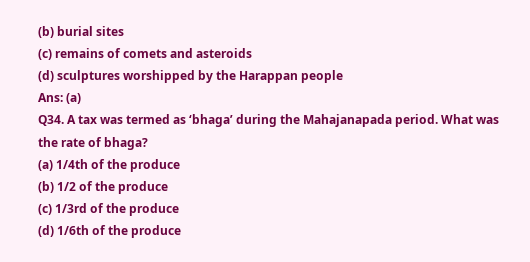(b) burial sites
(c) remains of comets and asteroids
(d) sculptures worshipped by the Harappan people
Ans: (a)
Q34. A tax was termed as ‘bhaga’ during the Mahajanapada period. What was the rate of bhaga?
(a) 1/4th of the produce
(b) 1/2 of the produce
(c) 1/3rd of the produce
(d) 1/6th of the produce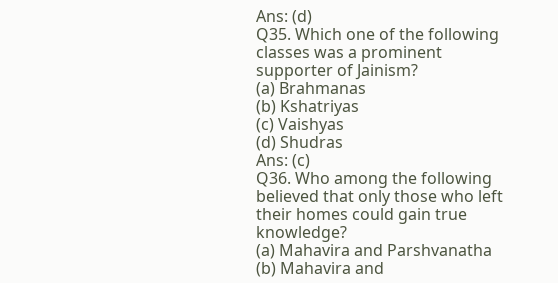Ans: (d)
Q35. Which one of the following classes was a prominent supporter of Jainism?
(a) Brahmanas
(b) Kshatriyas
(c) Vaishyas
(d) Shudras
Ans: (c)
Q36. Who among the following believed that only those who left their homes could gain true knowledge?
(a) Mahavira and Parshvanatha
(b) Mahavira and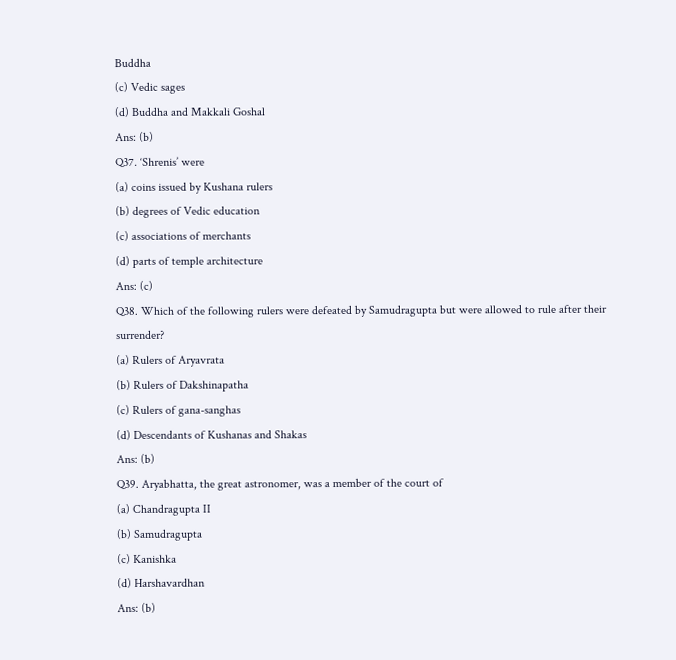Buddha
(c) Vedic sages
(d) Buddha and Makkali Goshal
Ans: (b)
Q37. ‘Shrenis’ were
(a) coins issued by Kushana rulers
(b) degrees of Vedic education
(c) associations of merchants
(d) parts of temple architecture
Ans: (c)
Q38. Which of the following rulers were defeated by Samudragupta but were allowed to rule after their surrender?
(a) Rulers of Aryavrata
(b) Rulers of Dakshinapatha
(c) Rulers of gana-sanghas
(d) Descendants of Kushanas and Shakas
Ans: (b)
Q39. Aryabhatta, the great astronomer, was a member of the court of
(a) Chandragupta II
(b) Samudragupta
(c) Kanishka
(d) Harshavardhan
Ans: (b)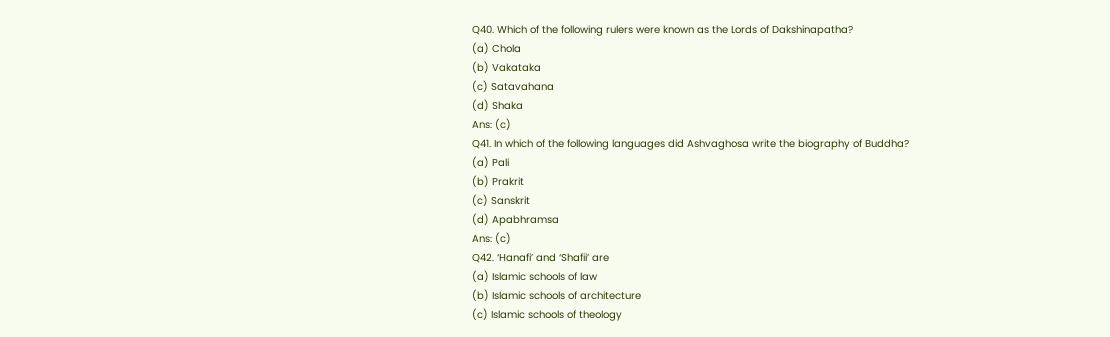Q40. Which of the following rulers were known as the Lords of Dakshinapatha?
(a) Chola
(b) Vakataka
(c) Satavahana
(d) Shaka
Ans: (c)
Q41. In which of the following languages did Ashvaghosa write the biography of Buddha?
(a) Pali
(b) Prakrit
(c) Sanskrit
(d) Apabhramsa
Ans: (c)
Q42. ‘Hanafi’ and ‘Shafii’ are
(a) Islamic schools of law
(b) Islamic schools of architecture
(c) Islamic schools of theology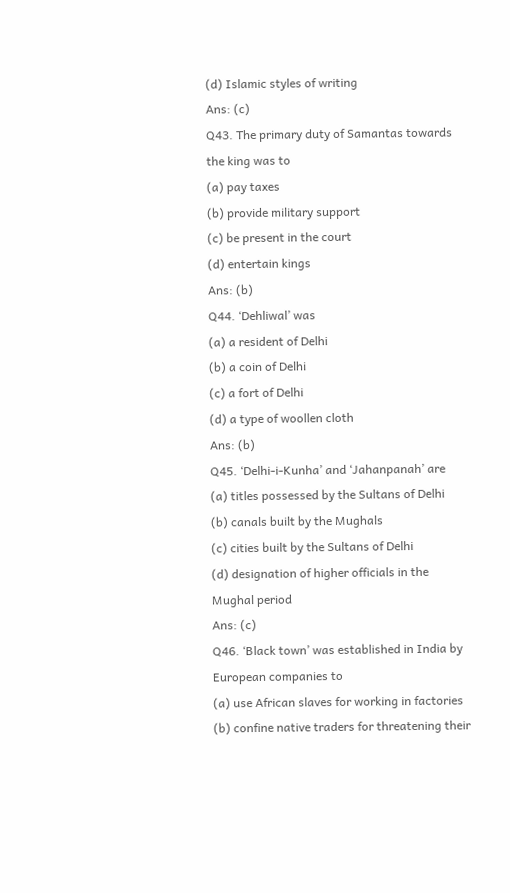(d) Islamic styles of writing
Ans: (c)
Q43. The primary duty of Samantas towards the king was to
(a) pay taxes
(b) provide military support
(c) be present in the court
(d) entertain kings
Ans: (b)
Q44. ‘Dehliwal’ was
(a) a resident of Delhi
(b) a coin of Delhi
(c) a fort of Delhi
(d) a type of woollen cloth
Ans: (b)
Q45. ‘Delhi-i-Kunha’ and ‘Jahanpanah’ are
(a) titles possessed by the Sultans of Delhi
(b) canals built by the Mughals
(c) cities built by the Sultans of Delhi
(d) designation of higher officials in the Mughal period
Ans: (c)
Q46. ‘Black town’ was established in India by European companies to
(a) use African slaves for working in factories
(b) confine native traders for threatening their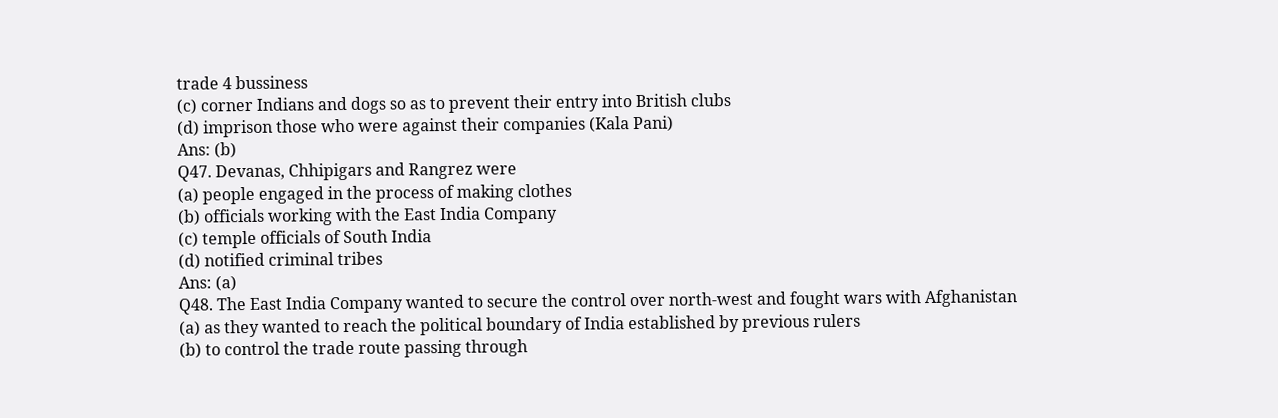trade 4 bussiness
(c) corner Indians and dogs so as to prevent their entry into British clubs
(d) imprison those who were against their companies (Kala Pani)
Ans: (b)
Q47. Devanas, Chhipigars and Rangrez were
(a) people engaged in the process of making clothes
(b) officials working with the East India Company
(c) temple officials of South India
(d) notified criminal tribes
Ans: (a)
Q48. The East India Company wanted to secure the control over north-west and fought wars with Afghanistan
(a) as they wanted to reach the political boundary of India established by previous rulers
(b) to control the trade route passing through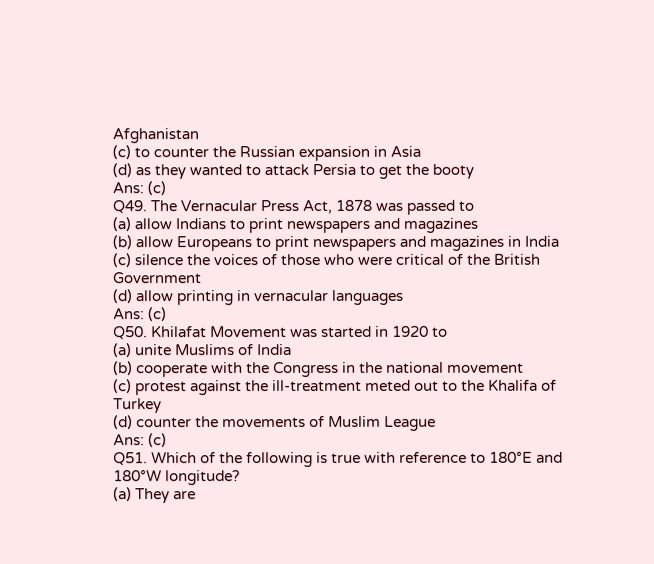Afghanistan
(c) to counter the Russian expansion in Asia
(d) as they wanted to attack Persia to get the booty
Ans: (c)
Q49. The Vernacular Press Act, 1878 was passed to
(a) allow Indians to print newspapers and magazines
(b) allow Europeans to print newspapers and magazines in India
(c) silence the voices of those who were critical of the British Government
(d) allow printing in vernacular languages
Ans: (c)
Q50. Khilafat Movement was started in 1920 to
(a) unite Muslims of India
(b) cooperate with the Congress in the national movement
(c) protest against the ill-treatment meted out to the Khalifa of Turkey
(d) counter the movements of Muslim League
Ans: (c)
Q51. Which of the following is true with reference to 180°E and 180°W longitude?
(a) They are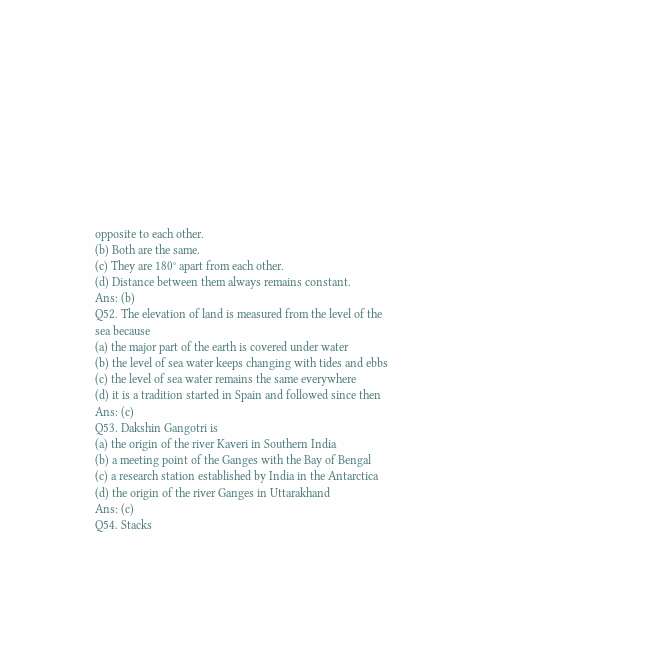opposite to each other.
(b) Both are the same.
(c) They are 180° apart from each other.
(d) Distance between them always remains constant.
Ans: (b)
Q52. The elevation of land is measured from the level of the sea because
(a) the major part of the earth is covered under water
(b) the level of sea water keeps changing with tides and ebbs
(c) the level of sea water remains the same everywhere
(d) it is a tradition started in Spain and followed since then
Ans: (c)
Q53. Dakshin Gangotri is
(a) the origin of the river Kaveri in Southern India
(b) a meeting point of the Ganges with the Bay of Bengal
(c) a research station established by India in the Antarctica
(d) the origin of the river Ganges in Uttarakhand
Ans: (c)
Q54. Stacks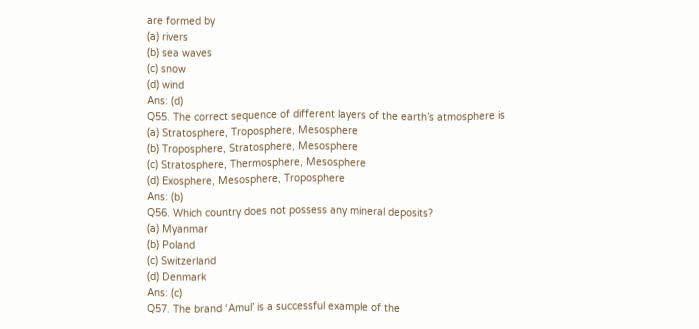are formed by
(a) rivers
(b) sea waves
(c) snow
(d) wind
Ans: (d)
Q55. The correct sequence of different layers of the earth’s atmosphere is
(a) Stratosphere, Troposphere, Mesosphere
(b) Troposphere, Stratosphere, Mesosphere
(c) Stratosphere, Thermosphere, Mesosphere
(d) Exosphere, Mesosphere, Troposphere
Ans: (b)
Q56. Which country does not possess any mineral deposits?
(a) Myanmar
(b) Poland
(c) Switzerland
(d) Denmark
Ans: (c)
Q57. The brand ‘Amul’ is a successful example of the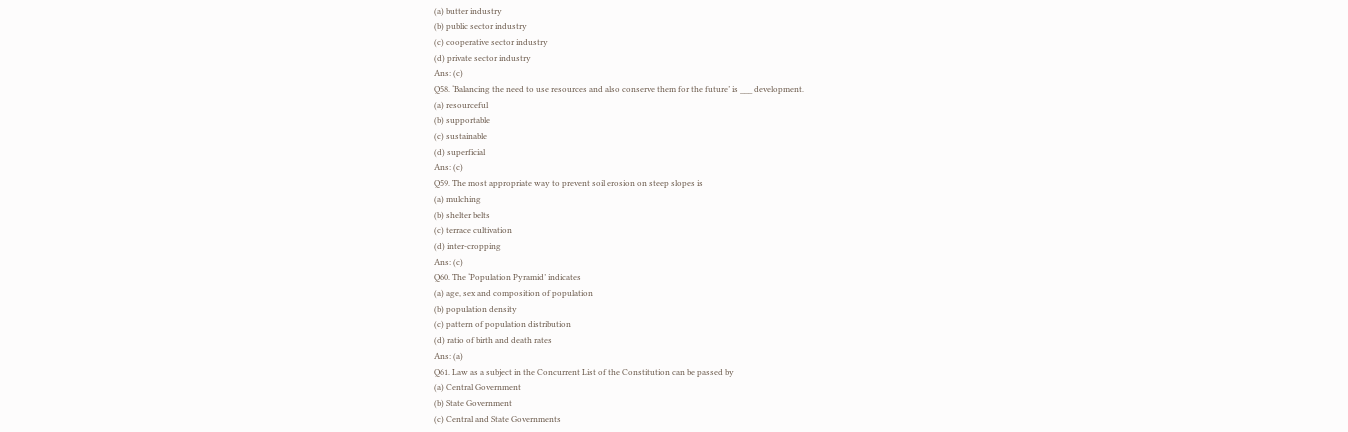(a) butter industry
(b) public sector industry
(c) cooperative sector industry
(d) private sector industry
Ans: (c)
Q58. ‘Balancing the need to use resources and also conserve them for the future’ is ___ development.
(a) resourceful
(b) supportable
(c) sustainable
(d) superficial
Ans: (c)
Q59. The most appropriate way to prevent soil erosion on steep slopes is
(a) mulching
(b) shelter belts
(c) terrace cultivation
(d) inter-cropping
Ans: (c)
Q60. The ‘Population Pyramid’ indicates
(a) age, sex and composition of population
(b) population density
(c) pattern of population distribution
(d) ratio of birth and death rates
Ans: (a)
Q61. Law as a subject in the Concurrent List of the Constitution can be passed by
(a) Central Government
(b) State Government
(c) Central and State Governments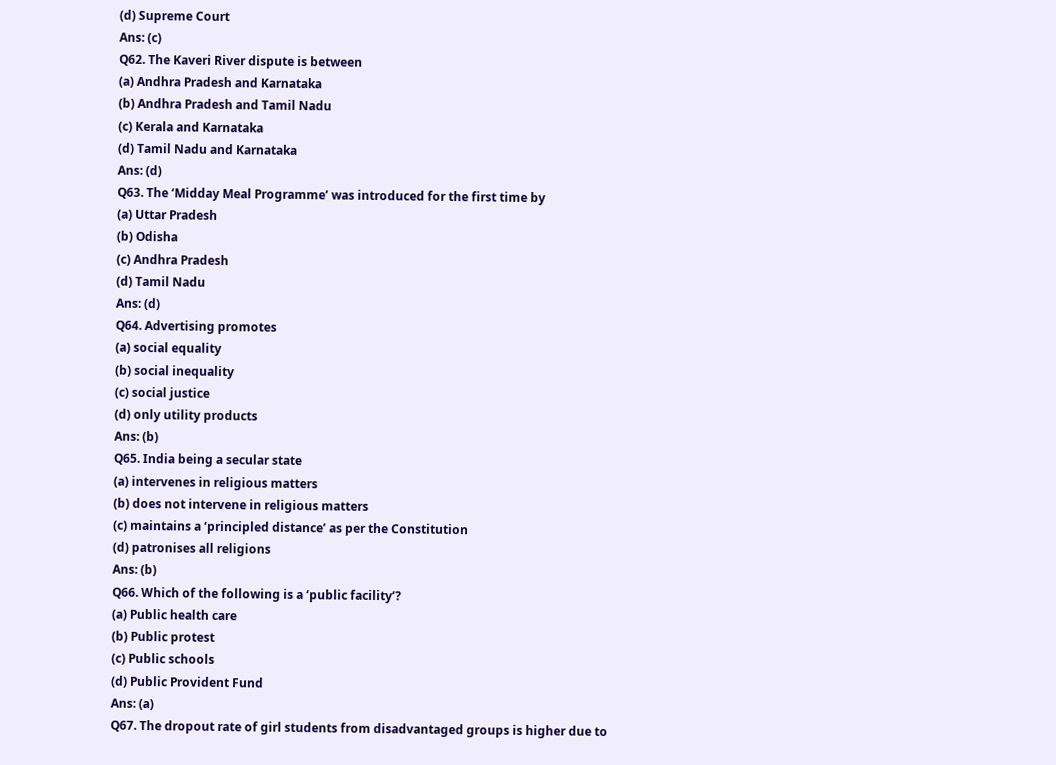(d) Supreme Court
Ans: (c)
Q62. The Kaveri River dispute is between
(a) Andhra Pradesh and Karnataka
(b) Andhra Pradesh and Tamil Nadu
(c) Kerala and Karnataka
(d) Tamil Nadu and Karnataka
Ans: (d)
Q63. The ‘Midday Meal Programme’ was introduced for the first time by
(a) Uttar Pradesh
(b) Odisha
(c) Andhra Pradesh
(d) Tamil Nadu
Ans: (d)
Q64. Advertising promotes
(a) social equality
(b) social inequality
(c) social justice
(d) only utility products
Ans: (b)
Q65. India being a secular state
(a) intervenes in religious matters
(b) does not intervene in religious matters
(c) maintains a ‘principled distance’ as per the Constitution
(d) patronises all religions
Ans: (b)
Q66. Which of the following is a ‘public facility’?
(a) Public health care
(b) Public protest
(c) Public schools
(d) Public Provident Fund
Ans: (a)
Q67. The dropout rate of girl students from disadvantaged groups is higher due to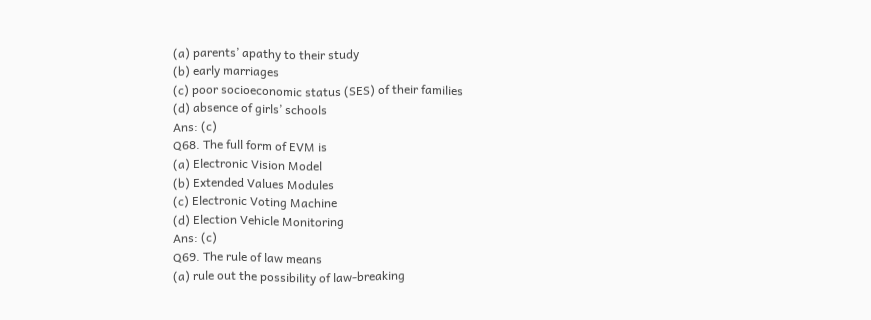(a) parents’ apathy to their study
(b) early marriages
(c) poor socioeconomic status (SES) of their families
(d) absence of girls’ schools
Ans: (c)
Q68. The full form of EVM is
(a) Electronic Vision Model
(b) Extended Values Modules
(c) Electronic Voting Machine
(d) Election Vehicle Monitoring
Ans: (c)
Q69. The rule of law means
(a) rule out the possibility of law-breaking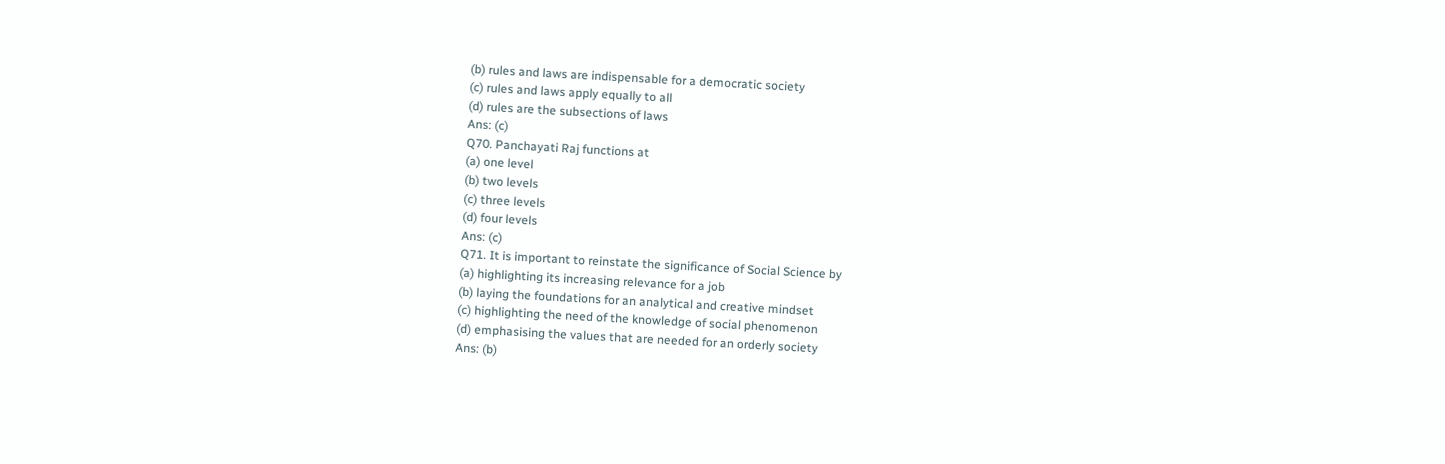(b) rules and laws are indispensable for a democratic society
(c) rules and laws apply equally to all
(d) rules are the subsections of laws
Ans: (c)
Q70. Panchayati Raj functions at
(a) one level
(b) two levels
(c) three levels
(d) four levels
Ans: (c)
Q71. It is important to reinstate the significance of Social Science by
(a) highlighting its increasing relevance for a job
(b) laying the foundations for an analytical and creative mindset
(c) highlighting the need of the knowledge of social phenomenon
(d) emphasising the values that are needed for an orderly society
Ans: (b)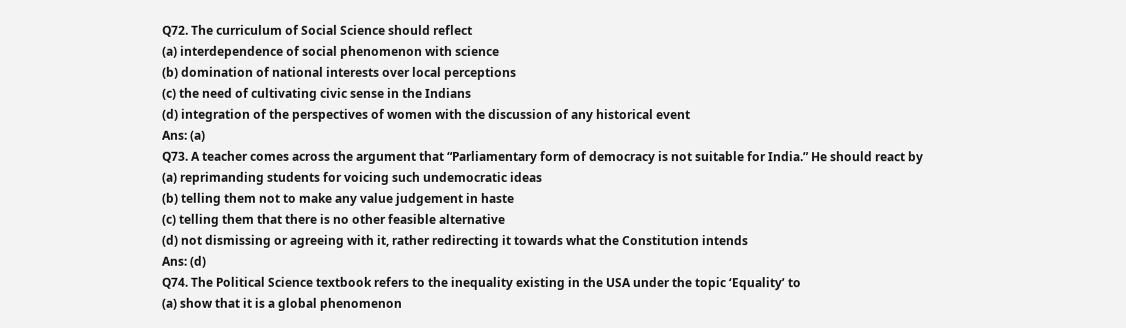Q72. The curriculum of Social Science should reflect
(a) interdependence of social phenomenon with science
(b) domination of national interests over local perceptions
(c) the need of cultivating civic sense in the Indians
(d) integration of the perspectives of women with the discussion of any historical event
Ans: (a)
Q73. A teacher comes across the argument that “Parliamentary form of democracy is not suitable for India.” He should react by
(a) reprimanding students for voicing such undemocratic ideas
(b) telling them not to make any value judgement in haste
(c) telling them that there is no other feasible alternative
(d) not dismissing or agreeing with it, rather redirecting it towards what the Constitution intends
Ans: (d)
Q74. The Political Science textbook refers to the inequality existing in the USA under the topic ‘Equality’ to
(a) show that it is a global phenomenon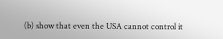(b) show that even the USA cannot control it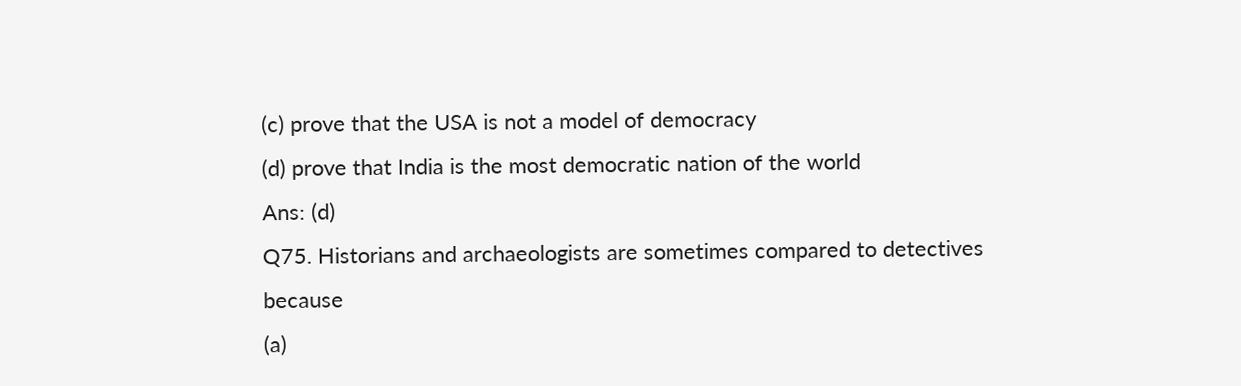(c) prove that the USA is not a model of democracy
(d) prove that India is the most democratic nation of the world
Ans: (d)
Q75. Historians and archaeologists are sometimes compared to detectives because
(a)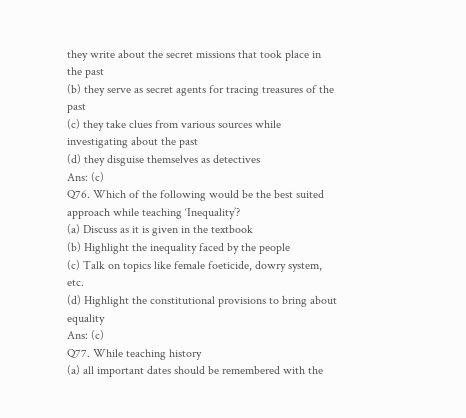they write about the secret missions that took place in the past
(b) they serve as secret agents for tracing treasures of the past
(c) they take clues from various sources while investigating about the past
(d) they disguise themselves as detectives
Ans: (c)
Q76. Which of the following would be the best suited approach while teaching ‘Inequality’?
(a) Discuss as it is given in the textbook
(b) Highlight the inequality faced by the people
(c) Talk on topics like female foeticide, dowry system, etc.
(d) Highlight the constitutional provisions to bring about equality
Ans: (c)
Q77. While teaching history
(a) all important dates should be remembered with the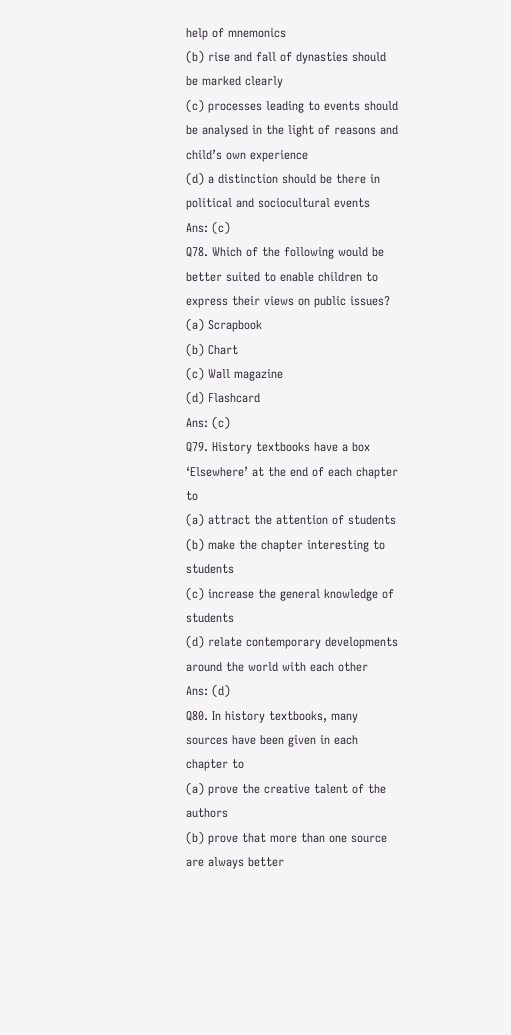help of mnemonics
(b) rise and fall of dynasties should be marked clearly
(c) processes leading to events should be analysed in the light of reasons and child’s own experience
(d) a distinction should be there in political and sociocultural events
Ans: (c)
Q78. Which of the following would be better suited to enable children to express their views on public issues?
(a) Scrapbook
(b) Chart
(c) Wall magazine
(d) Flashcard
Ans: (c)
Q79. History textbooks have a box ‘Elsewhere’ at the end of each chapter to
(a) attract the attention of students
(b) make the chapter interesting to students
(c) increase the general knowledge of students
(d) relate contemporary developments around the world with each other
Ans: (d)
Q80. In history textbooks, many sources have been given in each chapter to
(a) prove the creative talent of the authors
(b) prove that more than one source are always better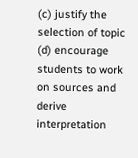(c) justify the selection of topic
(d) encourage students to work on sources and derive interpretation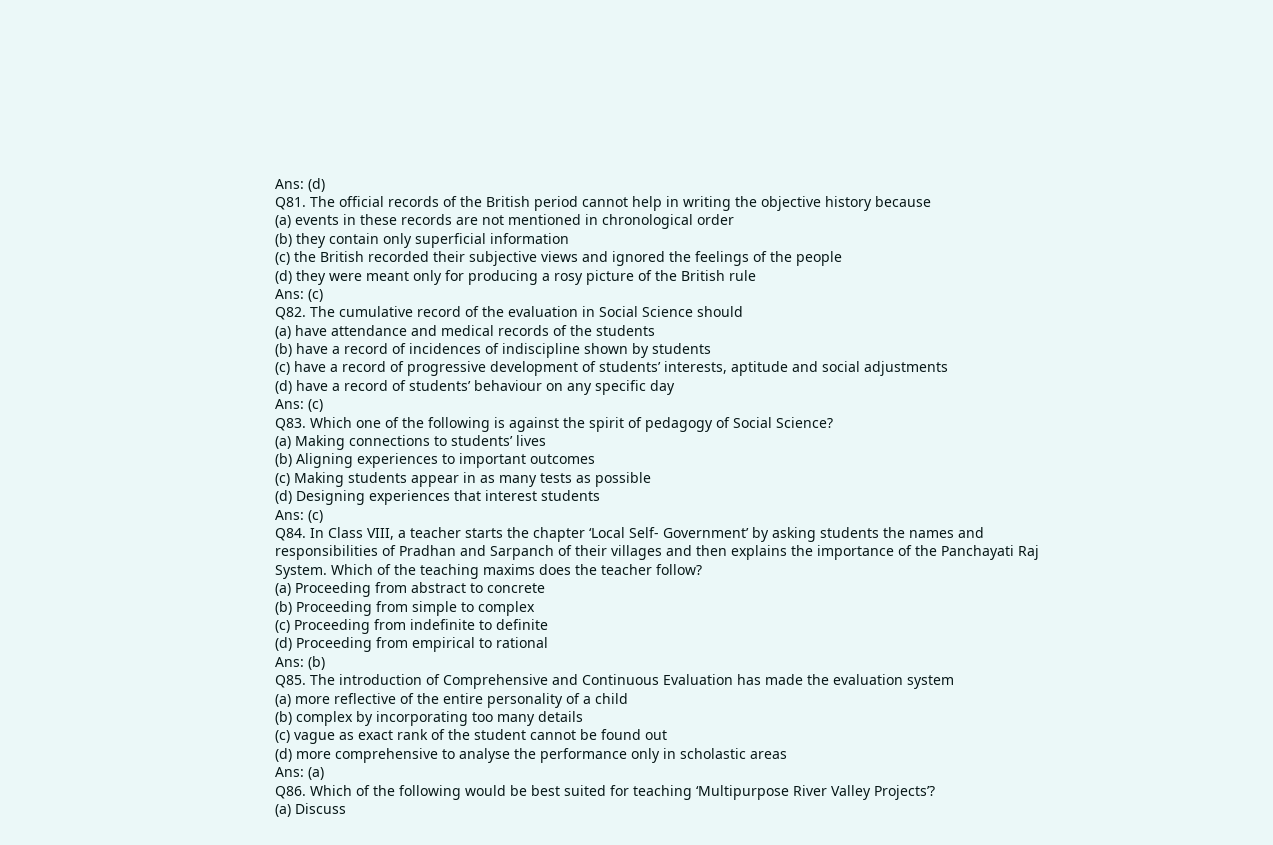Ans: (d)
Q81. The official records of the British period cannot help in writing the objective history because
(a) events in these records are not mentioned in chronological order
(b) they contain only superficial information
(c) the British recorded their subjective views and ignored the feelings of the people
(d) they were meant only for producing a rosy picture of the British rule
Ans: (c)
Q82. The cumulative record of the evaluation in Social Science should
(a) have attendance and medical records of the students
(b) have a record of incidences of indiscipline shown by students
(c) have a record of progressive development of students’ interests, aptitude and social adjustments
(d) have a record of students’ behaviour on any specific day
Ans: (c)
Q83. Which one of the following is against the spirit of pedagogy of Social Science?
(a) Making connections to students’ lives
(b) Aligning experiences to important outcomes
(c) Making students appear in as many tests as possible
(d) Designing experiences that interest students
Ans: (c)
Q84. In Class VIII, a teacher starts the chapter ‘Local Self- Government’ by asking students the names and responsibilities of Pradhan and Sarpanch of their villages and then explains the importance of the Panchayati Raj System. Which of the teaching maxims does the teacher follow?
(a) Proceeding from abstract to concrete
(b) Proceeding from simple to complex
(c) Proceeding from indefinite to definite
(d) Proceeding from empirical to rational
Ans: (b)
Q85. The introduction of Comprehensive and Continuous Evaluation has made the evaluation system
(a) more reflective of the entire personality of a child
(b) complex by incorporating too many details
(c) vague as exact rank of the student cannot be found out
(d) more comprehensive to analyse the performance only in scholastic areas
Ans: (a)
Q86. Which of the following would be best suited for teaching ‘Multipurpose River Valley Projects’?
(a) Discuss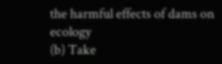the harmful effects of dams on ecology
(b) Take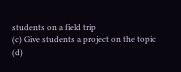students on a field trip
(c) Give students a project on the topic
(d)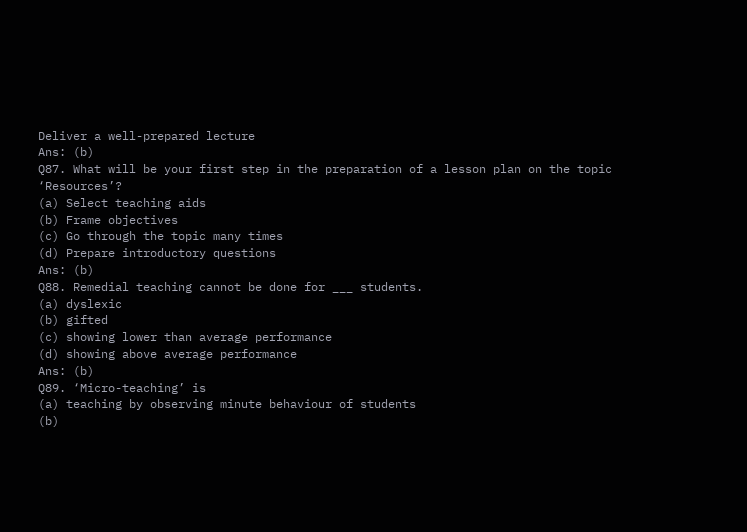Deliver a well-prepared lecture
Ans: (b)
Q87. What will be your first step in the preparation of a lesson plan on the topic ‘Resources’?
(a) Select teaching aids
(b) Frame objectives
(c) Go through the topic many times
(d) Prepare introductory questions
Ans: (b)
Q88. Remedial teaching cannot be done for ___ students.
(a) dyslexic
(b) gifted
(c) showing lower than average performance
(d) showing above average performance
Ans: (b)
Q89. ‘Micro-teaching’ is
(a) teaching by observing minute behaviour of students
(b)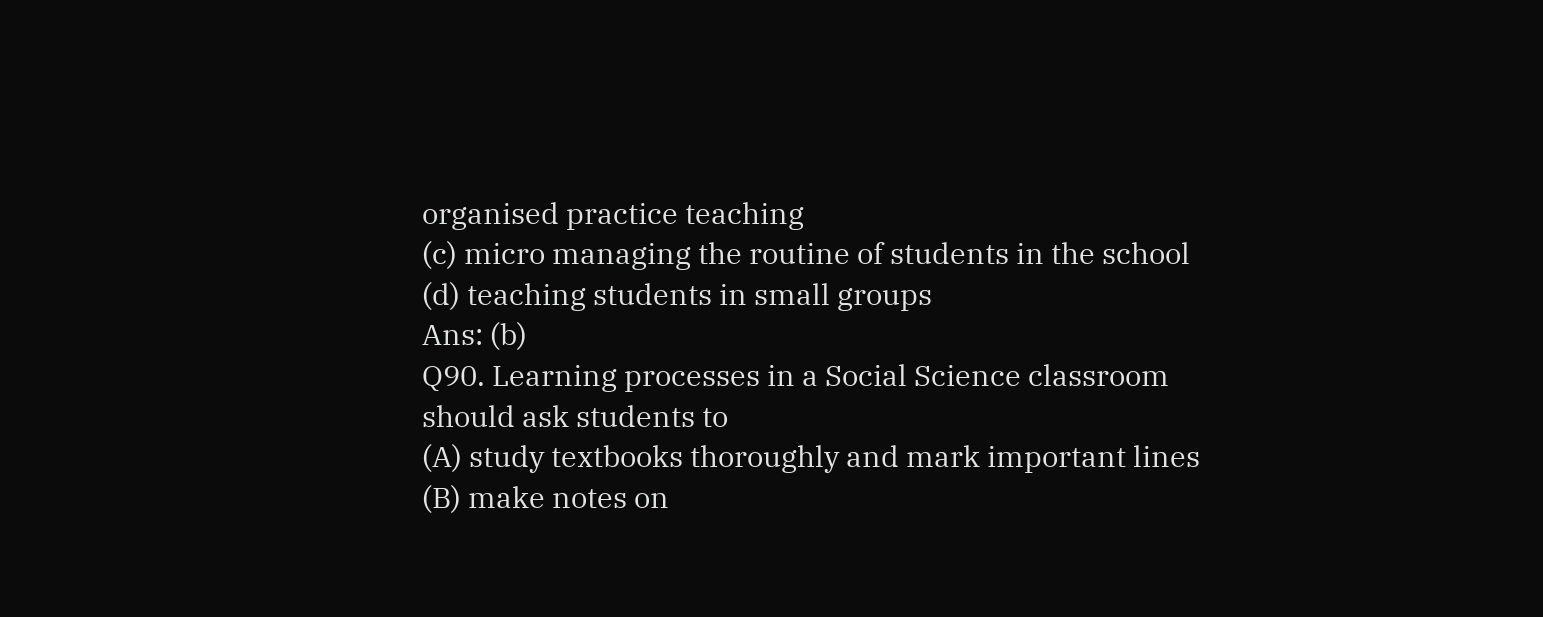organised practice teaching
(c) micro managing the routine of students in the school
(d) teaching students in small groups
Ans: (b)
Q90. Learning processes in a Social Science classroom should ask students to
(A) study textbooks thoroughly and mark important lines
(B) make notes on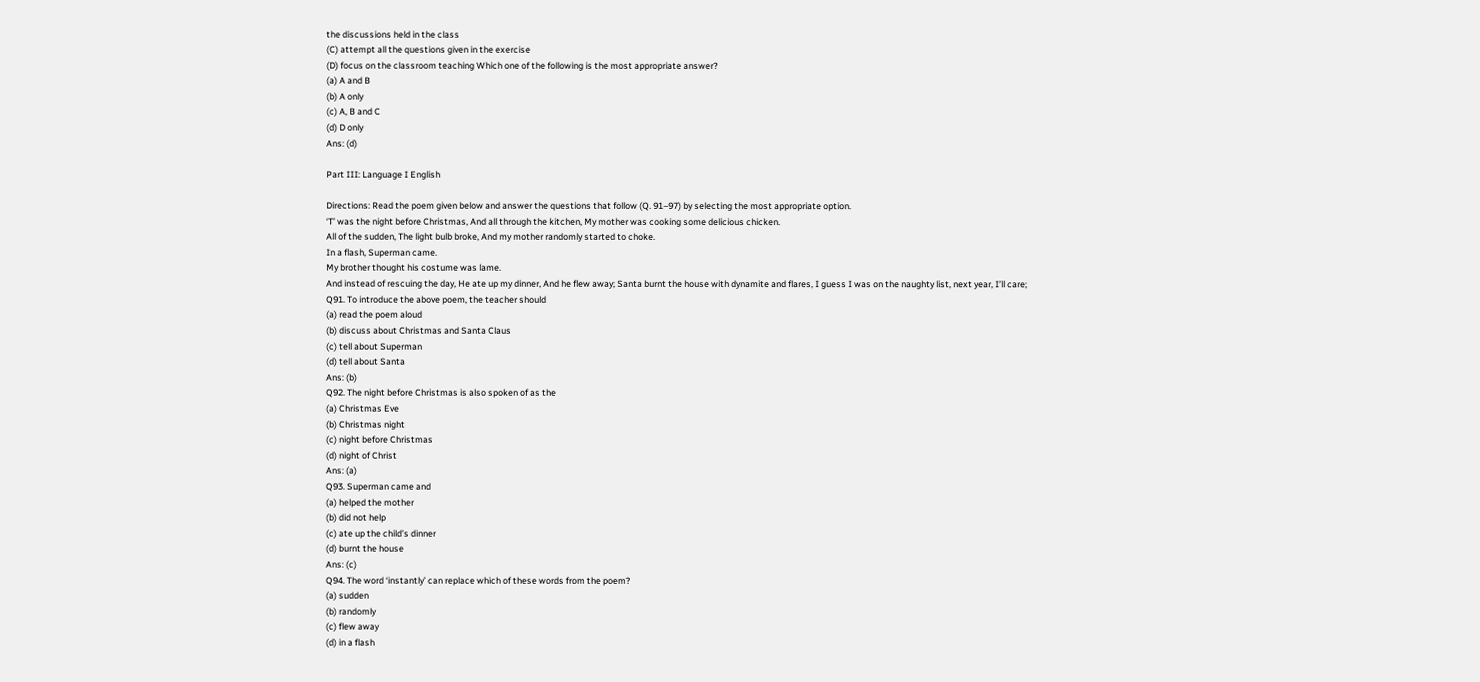the discussions held in the class
(C) attempt all the questions given in the exercise
(D) focus on the classroom teaching Which one of the following is the most appropriate answer?
(a) A and B
(b) A only
(c) A, B and C
(d) D only
Ans: (d)

Part III: Language I English

Directions: Read the poem given below and answer the questions that follow (Q. 91–97) by selecting the most appropriate option.
‘T’ was the night before Christmas, And all through the kitchen, My mother was cooking some delicious chicken.
All of the sudden, The light bulb broke, And my mother randomly started to choke.
In a flash, Superman came.
My brother thought his costume was lame.
And instead of rescuing the day, He ate up my dinner, And he flew away; Santa burnt the house with dynamite and flares, I guess I was on the naughty list, next year, I’ll care;
Q91. To introduce the above poem, the teacher should
(a) read the poem aloud
(b) discuss about Christmas and Santa Claus
(c) tell about Superman
(d) tell about Santa
Ans: (b)
Q92. The night before Christmas is also spoken of as the
(a) Christmas Eve
(b) Christmas night
(c) night before Christmas
(d) night of Christ
Ans: (a)
Q93. Superman came and
(a) helped the mother
(b) did not help
(c) ate up the child’s dinner
(d) burnt the house
Ans: (c)
Q94. The word ‘instantly’ can replace which of these words from the poem?
(a) sudden
(b) randomly
(c) flew away
(d) in a flash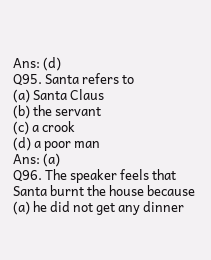Ans: (d)
Q95. Santa refers to
(a) Santa Claus
(b) the servant
(c) a crook
(d) a poor man
Ans: (a)
Q96. The speaker feels that Santa burnt the house because
(a) he did not get any dinner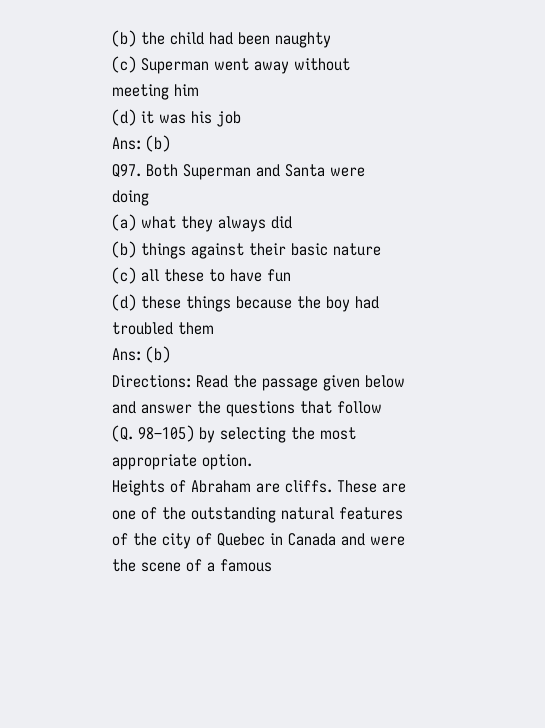(b) the child had been naughty
(c) Superman went away without meeting him
(d) it was his job
Ans: (b)
Q97. Both Superman and Santa were doing
(a) what they always did
(b) things against their basic nature
(c) all these to have fun
(d) these things because the boy had troubled them
Ans: (b)
Directions: Read the passage given below and answer the questions that follow (Q. 98–105) by selecting the most appropriate option.
Heights of Abraham are cliffs. These are one of the outstanding natural features of the city of Quebec in Canada and were the scene of a famous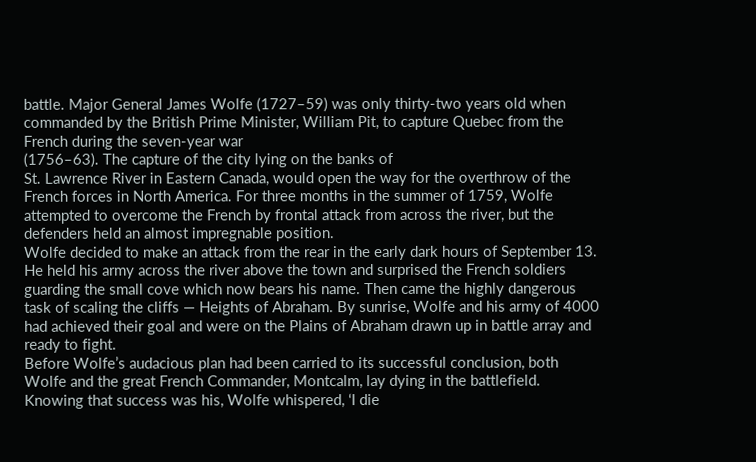battle. Major General James Wolfe (1727–59) was only thirty-two years old when commanded by the British Prime Minister, William Pit, to capture Quebec from the French during the seven-year war
(1756–63). The capture of the city lying on the banks of
St. Lawrence River in Eastern Canada, would open the way for the overthrow of the French forces in North America. For three months in the summer of 1759, Wolfe attempted to overcome the French by frontal attack from across the river, but the defenders held an almost impregnable position.
Wolfe decided to make an attack from the rear in the early dark hours of September 13. He held his army across the river above the town and surprised the French soldiers guarding the small cove which now bears his name. Then came the highly dangerous task of scaling the cliffs — Heights of Abraham. By sunrise, Wolfe and his army of 4000 had achieved their goal and were on the Plains of Abraham drawn up in battle array and ready to fight.
Before Wolfe’s audacious plan had been carried to its successful conclusion, both Wolfe and the great French Commander, Montcalm, lay dying in the battlefield. Knowing that success was his, Wolfe whispered, ‘I die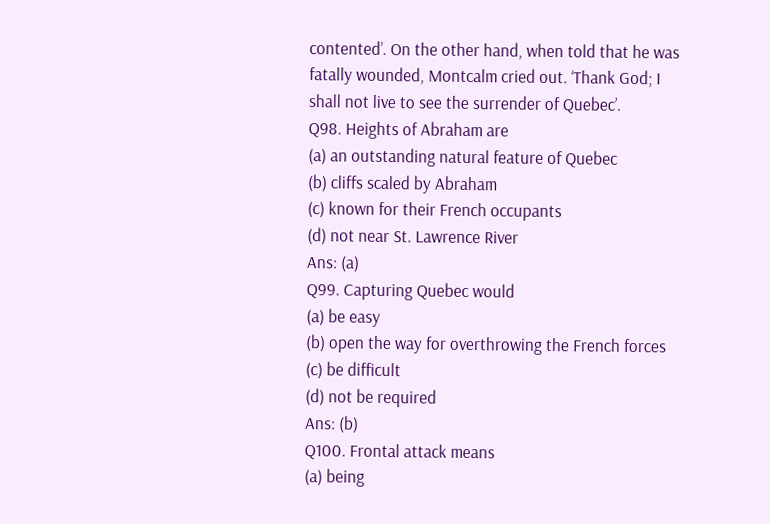contented’. On the other hand, when told that he was fatally wounded, Montcalm cried out. ‘Thank God; I shall not live to see the surrender of Quebec’.
Q98. Heights of Abraham are
(a) an outstanding natural feature of Quebec
(b) cliffs scaled by Abraham
(c) known for their French occupants
(d) not near St. Lawrence River
Ans: (a)
Q99. Capturing Quebec would
(a) be easy
(b) open the way for overthrowing the French forces
(c) be difficult
(d) not be required
Ans: (b)
Q100. Frontal attack means
(a) being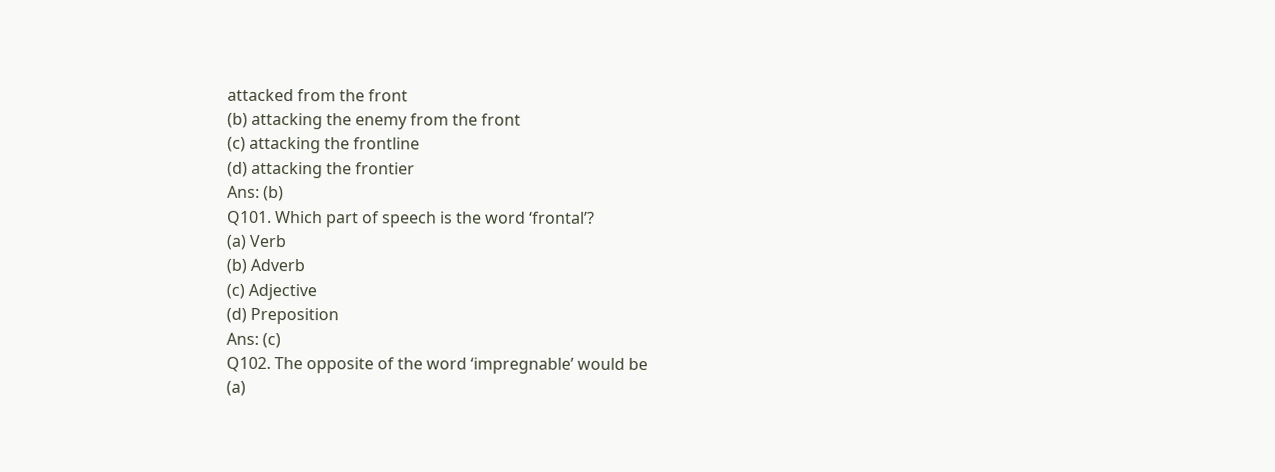attacked from the front
(b) attacking the enemy from the front
(c) attacking the frontline
(d) attacking the frontier
Ans: (b)
Q101. Which part of speech is the word ‘frontal’?
(a) Verb
(b) Adverb
(c) Adjective
(d) Preposition
Ans: (c)
Q102. The opposite of the word ‘impregnable’ would be
(a)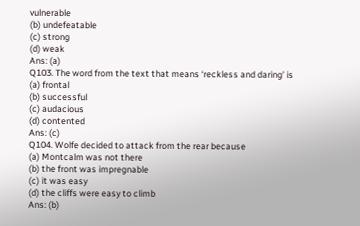vulnerable
(b) undefeatable
(c) strong
(d) weak
Ans: (a)
Q103. The word from the text that means ‘reckless and daring’ is
(a) frontal
(b) successful
(c) audacious
(d) contented
Ans: (c)
Q104. Wolfe decided to attack from the rear because
(a) Montcalm was not there
(b) the front was impregnable
(c) it was easy
(d) the cliffs were easy to climb
Ans: (b)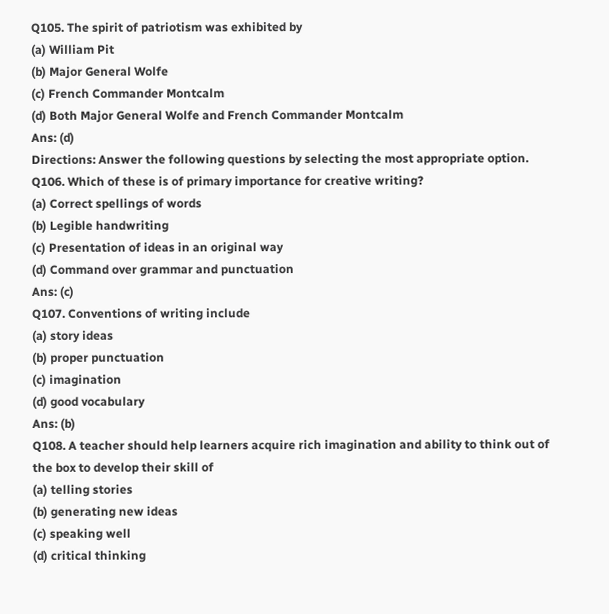Q105. The spirit of patriotism was exhibited by
(a) William Pit
(b) Major General Wolfe
(c) French Commander Montcalm
(d) Both Major General Wolfe and French Commander Montcalm
Ans: (d)
Directions: Answer the following questions by selecting the most appropriate option.
Q106. Which of these is of primary importance for creative writing?
(a) Correct spellings of words
(b) Legible handwriting
(c) Presentation of ideas in an original way
(d) Command over grammar and punctuation
Ans: (c)
Q107. Conventions of writing include
(a) story ideas
(b) proper punctuation
(c) imagination
(d) good vocabulary
Ans: (b)
Q108. A teacher should help learners acquire rich imagination and ability to think out of the box to develop their skill of
(a) telling stories
(b) generating new ideas
(c) speaking well
(d) critical thinking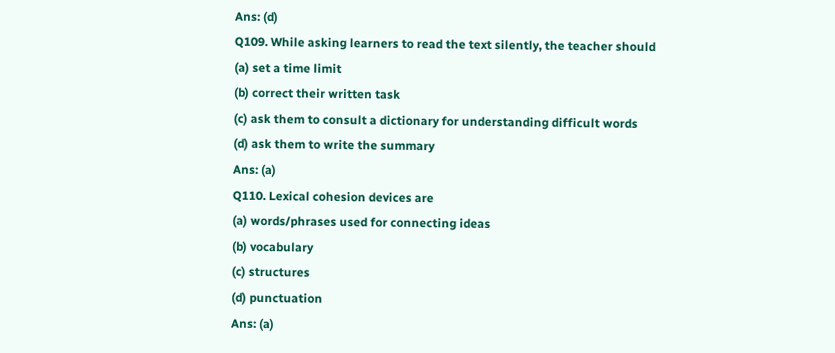Ans: (d)
Q109. While asking learners to read the text silently, the teacher should
(a) set a time limit
(b) correct their written task
(c) ask them to consult a dictionary for understanding difficult words
(d) ask them to write the summary
Ans: (a)
Q110. Lexical cohesion devices are
(a) words/phrases used for connecting ideas
(b) vocabulary
(c) structures
(d) punctuation
Ans: (a)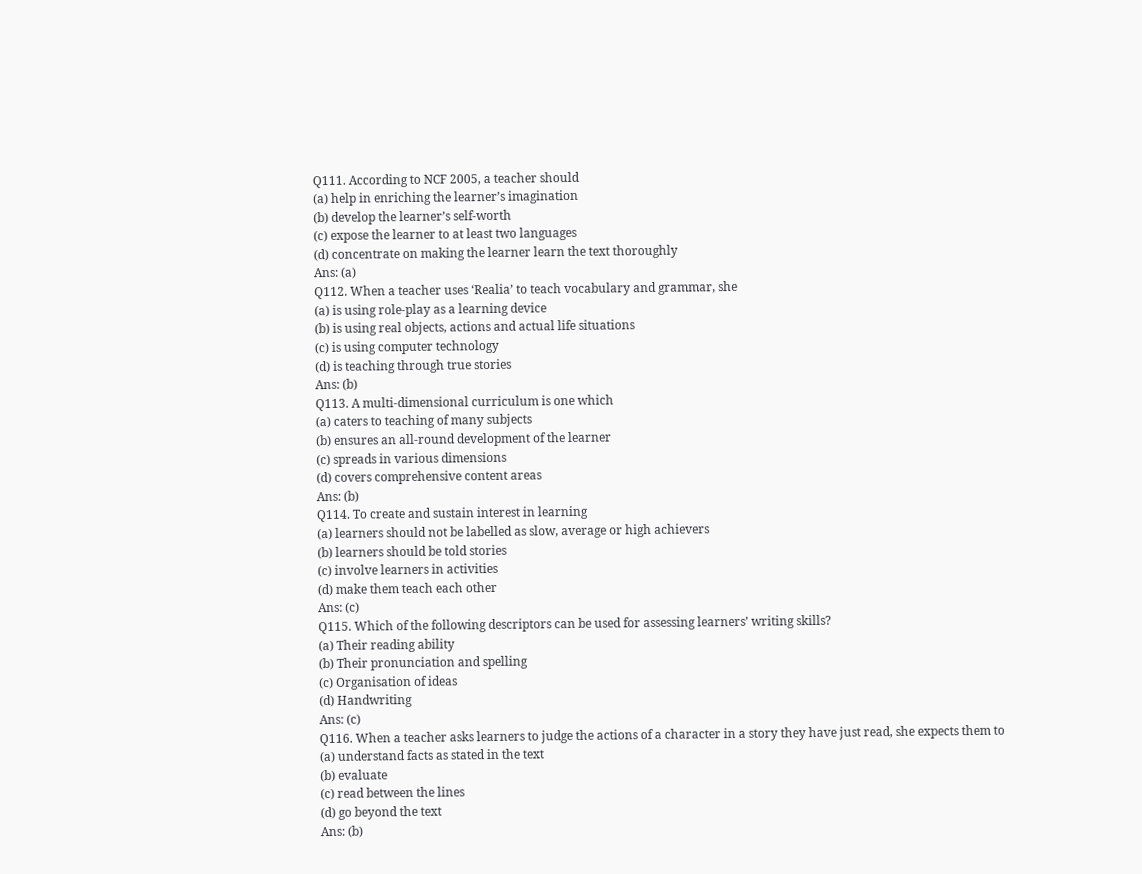Q111. According to NCF 2005, a teacher should
(a) help in enriching the learner’s imagination
(b) develop the learner’s self-worth
(c) expose the learner to at least two languages
(d) concentrate on making the learner learn the text thoroughly
Ans: (a)
Q112. When a teacher uses ‘Realia’ to teach vocabulary and grammar, she
(a) is using role-play as a learning device
(b) is using real objects, actions and actual life situations
(c) is using computer technology
(d) is teaching through true stories
Ans: (b)
Q113. A multi-dimensional curriculum is one which
(a) caters to teaching of many subjects
(b) ensures an all-round development of the learner
(c) spreads in various dimensions
(d) covers comprehensive content areas
Ans: (b)
Q114. To create and sustain interest in learning
(a) learners should not be labelled as slow, average or high achievers
(b) learners should be told stories
(c) involve learners in activities
(d) make them teach each other
Ans: (c)
Q115. Which of the following descriptors can be used for assessing learners’ writing skills?
(a) Their reading ability
(b) Their pronunciation and spelling
(c) Organisation of ideas
(d) Handwriting
Ans: (c)
Q116. When a teacher asks learners to judge the actions of a character in a story they have just read, she expects them to
(a) understand facts as stated in the text
(b) evaluate
(c) read between the lines
(d) go beyond the text
Ans: (b)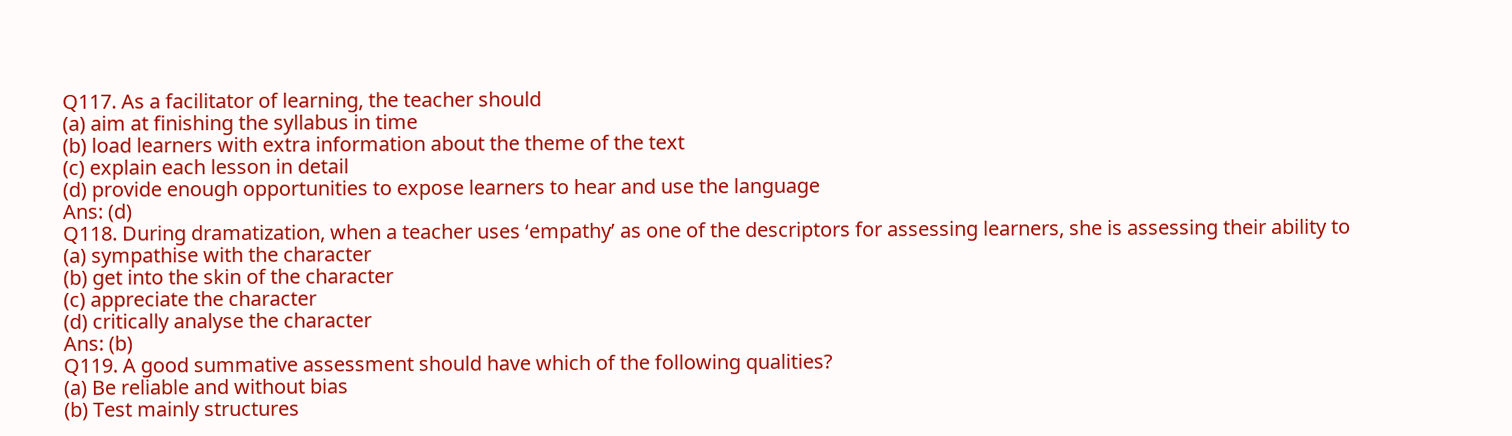Q117. As a facilitator of learning, the teacher should
(a) aim at finishing the syllabus in time
(b) load learners with extra information about the theme of the text
(c) explain each lesson in detail
(d) provide enough opportunities to expose learners to hear and use the language
Ans: (d)
Q118. During dramatization, when a teacher uses ‘empathy’ as one of the descriptors for assessing learners, she is assessing their ability to
(a) sympathise with the character
(b) get into the skin of the character
(c) appreciate the character
(d) critically analyse the character
Ans: (b)
Q119. A good summative assessment should have which of the following qualities?
(a) Be reliable and without bias
(b) Test mainly structures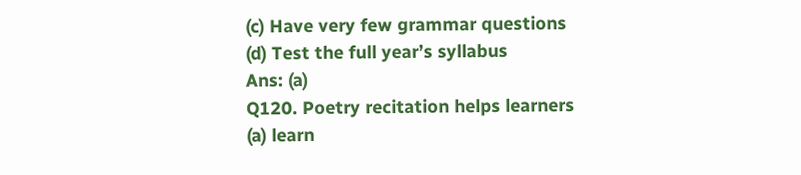(c) Have very few grammar questions
(d) Test the full year’s syllabus
Ans: (a)
Q120. Poetry recitation helps learners
(a) learn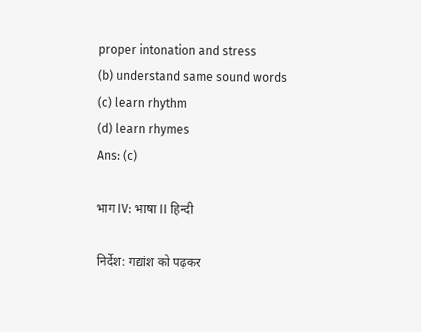proper intonation and stress
(b) understand same sound words
(c) learn rhythm
(d) learn rhymes
Ans: (c)

भाग IV: भाषा II हिन्दी

निर्देश: गद्यांश को पढ़कर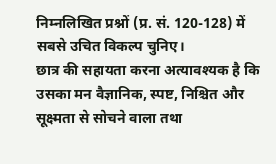निम्नलिखित प्रश्नों (प्र. सं. 120-128) में सबसे उचित विकल्प चुनिए।
छात्र की सहायता करना अत्यावश्यक है कि उसका मन वैज्ञानिक, स्पष्ट, निश्चित और सूक्ष्मता से सोचने वाला तथा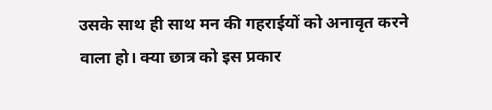उसके साथ ही साथ मन की गहराईयों को अनावृत करने वाला हो। क्या छात्र को इस प्रकार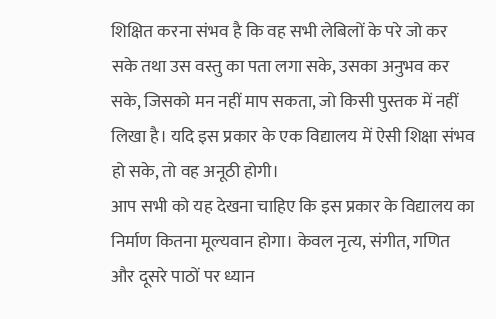शिक्षित करना संभव है कि वह सभी लेबिलों के परे जो कर सके तथा उस वस्तु का पता लगा सके, उसका अनुभव कर सके, जिसको मन नहीं माप सकता, जो किसी पुस्तक में नहीं लिखा है। यदि इस प्रकार के एक विद्यालय में ऐसी शिक्षा संभव हो सके, तो वह अनूठी होगी।
आप सभी को यह देखना चाहिए कि इस प्रकार के विद्यालय का निर्माण कितना मूल्यवान होगा। केवल नृत्य, संगीत, गणित और दूसरे पाठों पर ध्यान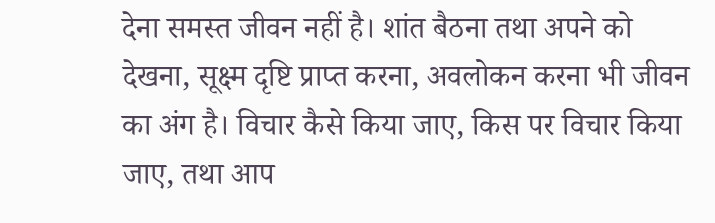देना समस्त जीवन नहीं है। शांत बैठना तथा अपने को देखना, सूक्ष्म दृष्टि प्राप्त करना, अवलोकन करना भी जीवन का अंग है। विचार कैसे किया जाए, किस पर विचार किया जाए, तथा आप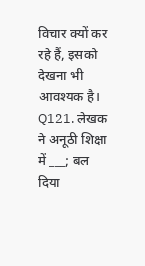विचार क्यों कर रहे हैं, इसको देखना भी आवश्यक है।
Q121. लेखक ने अनूठी शिक्षा में ___; बल दिया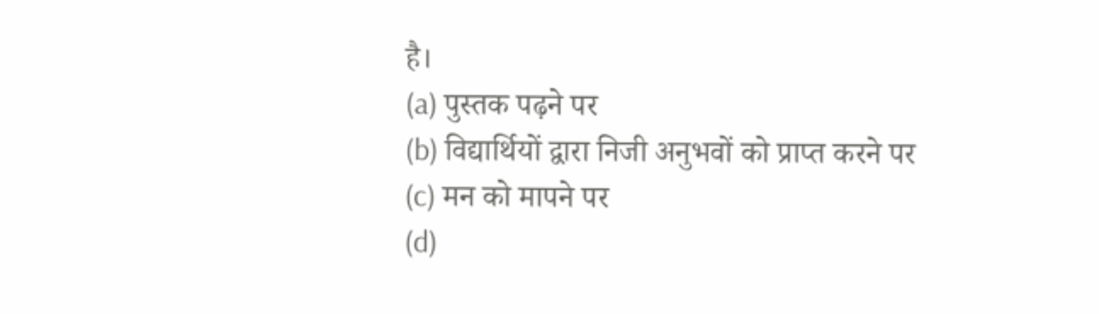है।
(a) पुस्तक पढ़ने पर
(b) विद्यार्थियों द्वारा निजी अनुभवों को प्राप्त करने पर
(c) मन को मापने पर
(d)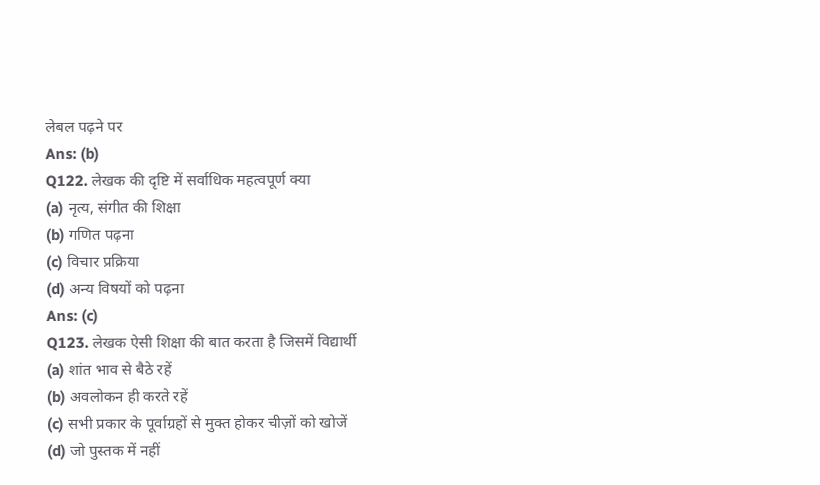लेबल पढ़ने पर
Ans: (b)
Q122. लेखक की दृष्टि में सर्वाधिक महत्वपूर्ण क्या
(a) नृत्य, संगीत की शिक्षा
(b) गणित पढ़ना
(c) विचार प्रक्रिया
(d) अन्य विषयों को पढ़ना
Ans: (c)
Q123. लेखक ऐसी शिक्षा की बात करता है जिसमें विद्यार्थी
(a) शांत भाव से बैठे रहें
(b) अवलोकन ही करते रहें
(c) सभी प्रकार के पूर्वाग्रहों से मुक्त होकर चीज़ों को खोजें
(d) जो पुस्तक में नहीं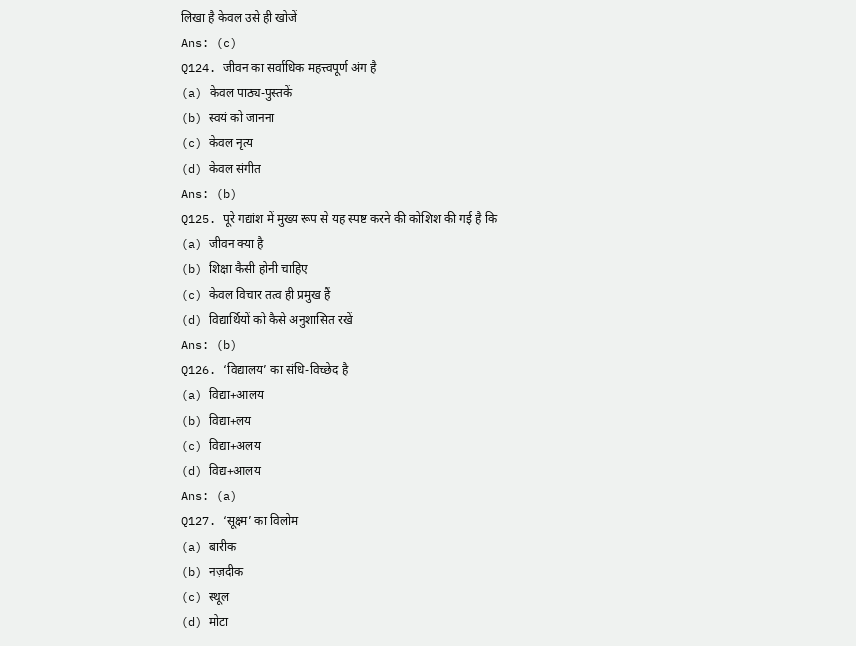लिखा है केवल उसे ही खोजें
Ans: (c)
Q124. जीवन का सर्वाधिक महत्त्वपूर्ण अंग है
(a) केवल पाठ्य-पुस्तकें
(b) स्वयं को जानना
(c) केवल नृत्य
(d) केवल संगीत
Ans: (b)
Q125. पूरे गद्यांश में मुख्य रूप से यह स्पष्ट करने की कोशिश की गई है कि
(a) जीवन क्या है
(b) शिक्षा कैसी होनी चाहिए
(c) केवल विचार तत्व ही प्रमुख हैं
(d) विद्यार्थियों को कैसे अनुशासित रखें
Ans: (b)
Q126. ‘विद्यालय’ का संधि-विच्छेद है
(a) विद्या+आलय
(b) विद्या+लय
(c) विद्या+अलय
(d) विद्य+आलय
Ans: (a)
Q127. ‘सूक्ष्म’ का विलोम
(a) बारीक
(b) नज़दीक
(c) स्थूल
(d) मोटा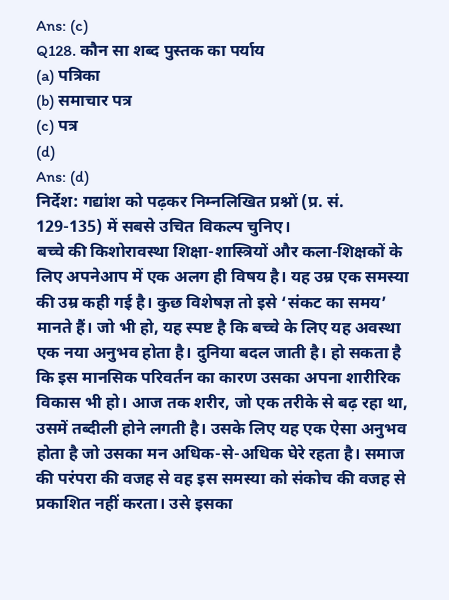Ans: (c)
Q128. कौन सा शब्द पुस्तक का पर्याय
(a) पत्रिका
(b) समाचार पत्र
(c) पत्र
(d)
Ans: (d)
निर्देश: गद्यांश को पढ़कर निम्नलिखित प्रश्नों (प्र. सं. 129-135) में सबसे उचित विकल्प चुनिए।
बच्चे की किशोरावस्था शिक्षा-शास्त्रियों और कला-शिक्षकों के लिए अपनेआप में एक अलग ही विषय है। यह उम्र एक समस्या की उम्र कही गई है। कुछ विशेषज्ञ तो इसे ‘संकट का समय’ मानते हैं। जो भी हो, यह स्पष्ट है कि बच्चे के लिए यह अवस्था एक नया अनुभव होता है। दुनिया बदल जाती है। हो सकता है कि इस मानसिक परिवर्तन का कारण उसका अपना शारीरिक विकास भी हो। आज तक शरीर, जो एक तरीके से बढ़ रहा था, उसमें तब्दीली होने लगती है। उसके लिए यह एक ऐसा अनुभव होता है जो उसका मन अधिक-से-अधिक घेरे रहता है। समाज की परंपरा की वजह से वह इस समस्या को संकोच की वजह से प्रकाशित नहीं करता। उसे इसका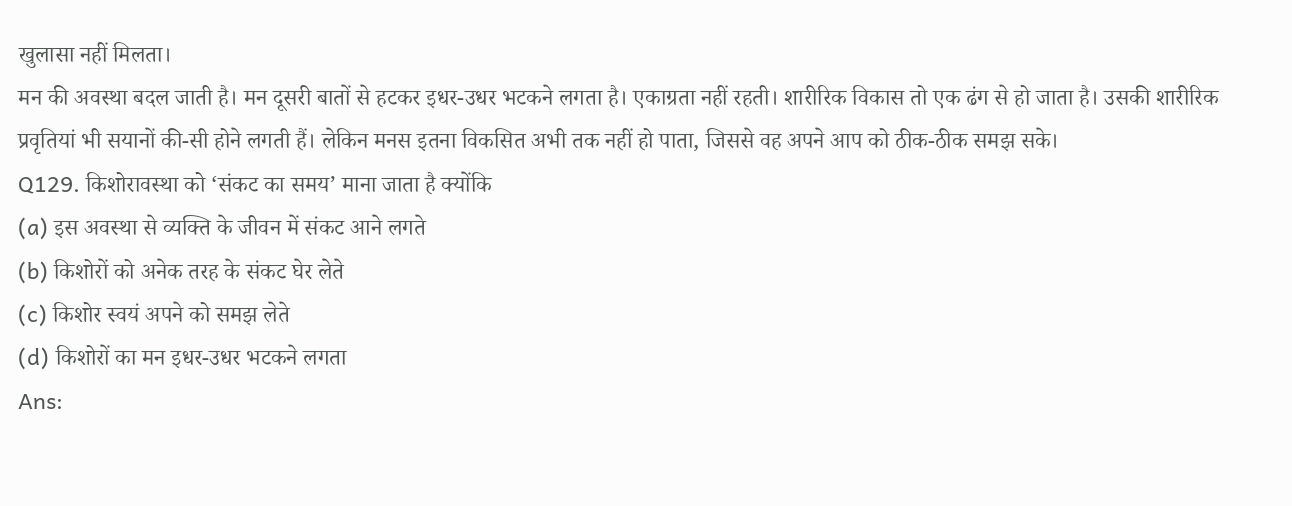खुलासा नहीं मिलता।
मन की अवस्था बदल जाती है। मन दूसरी बातों से हटकर इधर-उधर भटकने लगता है। एकाग्रता नहीं रहती। शारीरिक विकास तो एक ढंग से हो जाता है। उसकी शारीरिक प्रवृतियां भी सयानों की-सी होने लगती हैं। लेकिन मनस इतना विकसित अभी तक नहीं हो पाता, जिससे वह अपने आप को ठीक-ठीक समझ सके।
Q129. किशोरावस्था को ‘संकट का समय’ माना जाता है क्योंकि
(a) इस अवस्था से व्यक्ति के जीवन में संकट आने लगते
(b) किशोरों को अनेक तरह के संकट घेर लेते
(c) किशोर स्वयं अपने को समझ लेते
(d) किशोरों का मन इधर-उधर भटकने लगता
Ans: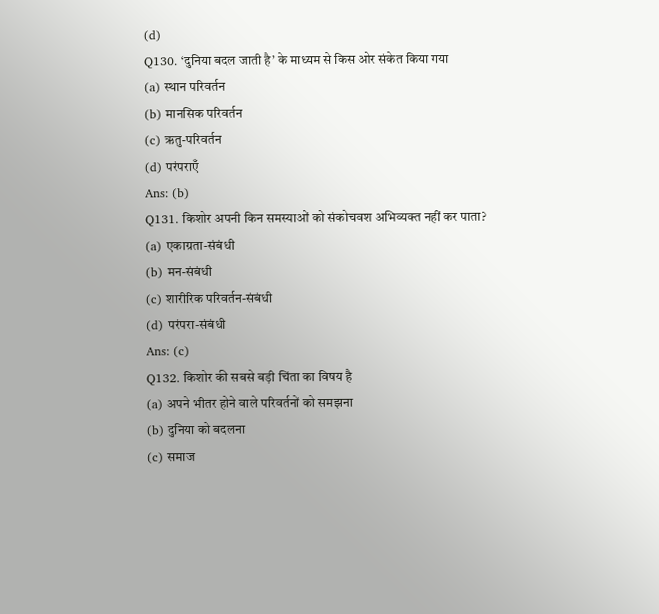(d)
Q130. ‘दुनिया बदल जाती है’ के माध्यम से किस ओर संकेत किया गया
(a) स्थान परिवर्तन
(b) मानसिक परिवर्तन
(c) ऋतु-परिवर्तन
(d) परंपराएँ
Ans: (b)
Q131. किशोर अपनी किन समस्याओं को संकोचवश अभिव्यक्त नहीं कर पाता?
(a) एकाग्रता-संबंधी
(b) मन-संबंधी
(c) शारीरिक परिवर्तन-संबंधी
(d) परंपरा-संबंधी
Ans: (c)
Q132. किशोर की सबसे बड़ी चिंता का विषय है
(a) अपने भीतर होने वाले परिवर्तनों को समझना
(b) दुनिया को बदलना
(c) समाज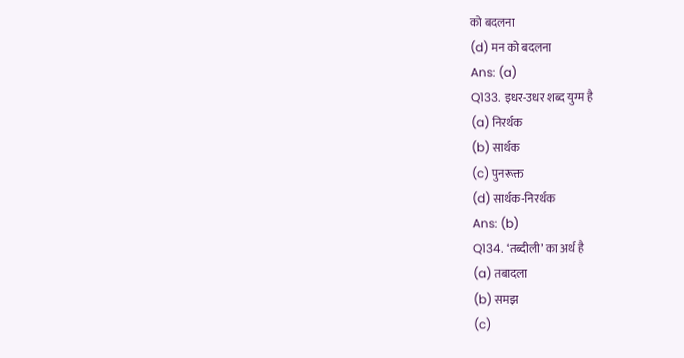को बदलना
(d) मन को बदलना
Ans: (a)
Q133. इधर-उधर शब्द युग्म है
(a) निरर्थक
(b) सार्थक
(c) पुनरूक्त
(d) सार्थक-निरर्थक
Ans: (b)
Q134. ‘तब्दीली’ का अर्थ है
(a) तबादला
(b) समझ
(c)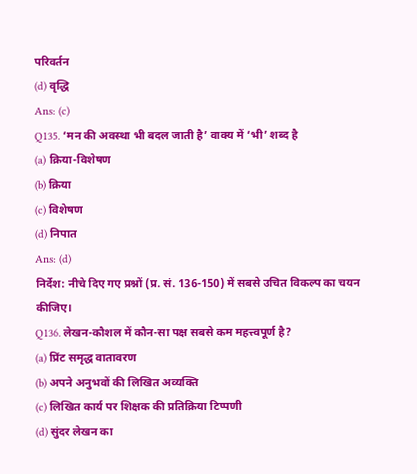परिवर्तन
(d) वृद्धि
Ans: (c)
Q135. ‘मन की अवस्था भी बदल जाती है’ वाक्य में ‘भी’ शब्द है
(a) क्रिया-विशेषण
(b) क्रिया
(c) विशेषण
(d) निपात
Ans: (d)
निर्देश: नीचे दिए गए प्रश्नों (प्र. सं. 136-150) में सबसे उचित विकल्प का चयन कीजिए।
Q136. लेखन-कौशल में कौन-सा पक्ष सबसे कम महत्त्वपूर्ण है?
(a) प्रिंट समृद्ध वातावरण
(b) अपने अनुभवों की लिखित अव्यक्ति
(c) लिखित कार्य पर शिक्षक की प्रतिक्रिया टिप्पणी
(d) सुंदर लेखन का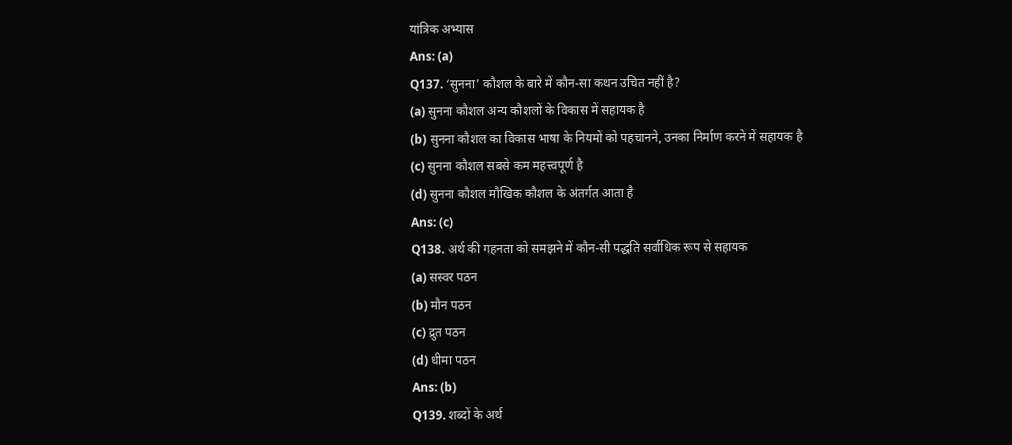यांत्रिक अभ्यास
Ans: (a)
Q137. ‘सुनना’ कौशल के बारे में कौन-सा कथन उचित नहीं है?
(a) सुनना कौशल अन्य कौशलों के विकास में सहायक है
(b) सुनना कौशल का विकास भाषा के नियमों को पहचानने, उनका निर्माण करने में सहायक है
(c) सुनना कौशल सबसे कम महत्त्वपूर्ण है
(d) सुनना कौशल मौखिक कौशल के अंतर्गत आता है
Ans: (c)
Q138. अर्थ की गहनता को समझने में कौन-सी पद्धति सर्वाधिक रूप से सहायक
(a) सस्वर पठन
(b) मौन पठन
(c) द्रुत पठन
(d) धीमा पठन
Ans: (b)
Q139. शब्दों के अर्थ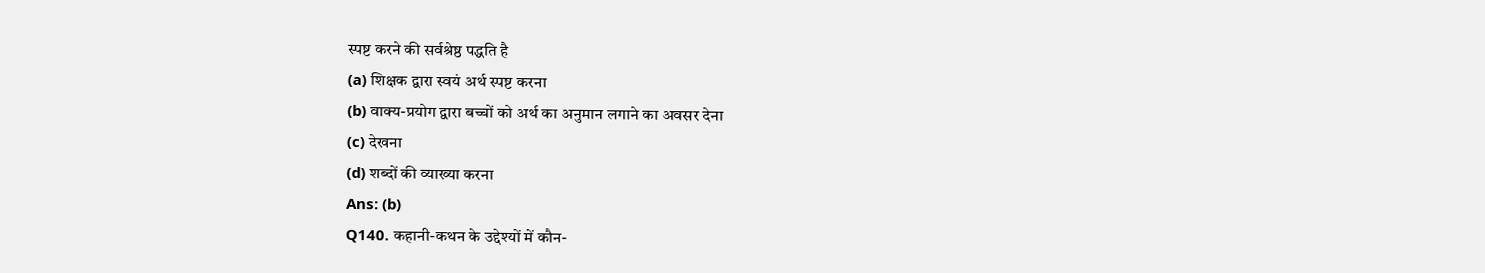स्पष्ट करने की सर्वश्रेष्ठ पद्धति है
(a) शिक्षक द्वारा स्वयं अर्थ स्पष्ट करना
(b) वाक्य-प्रयोग द्वारा बच्चों को अर्थ का अनुमान लगाने का अवसर देना
(c) देखना
(d) शब्दों की व्याख्या करना
Ans: (b)
Q140. कहानी-कथन के उद्देश्यों में कौन-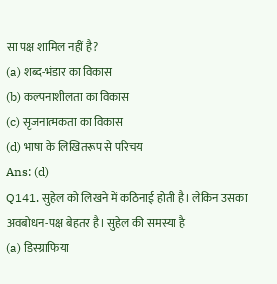सा पक्ष शामिल नहीं है?
(a) शब्द-भंडार का विकास
(b) कल्पनाशीलता का विकास
(c) सृजनात्मकता का विकास
(d) भाषा के लिखितरूप से परिचय
Ans: (d)
Q141. सुहेल को लिखने में कठिनाई होती है। लेकिन उसका अवबोधन-पक्ष बेहतर है। सुहेल की समस्या है
(a) डिस्ग्राफिया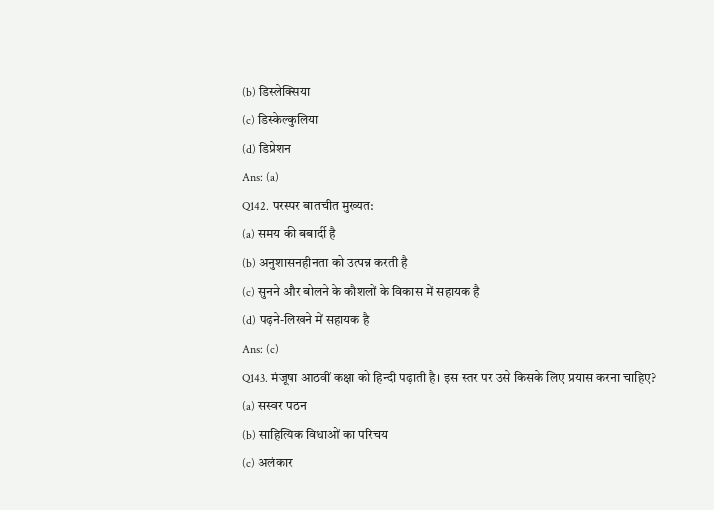(b) डिस्लेक्सिया
(c) डिस्केल्कुलिया
(d) डिप्रेशन
Ans: (a)
Q142. परस्पर बातचीत मुख्यत:
(a) समय की बबार्दी है
(b) अनुशासनहीनता को उत्पन्न करती है
(c) सुनने और बोलने के कौशलों के विकास में सहायक है
(d) पढ़ने-लिखने में सहायक है
Ans: (c)
Q143. मंजूषा आठवीं कक्षा को हिन्दी पढ़ाती है। इस स्तर पर उसे किसके लिए प्रयास करना चाहिए?
(a) सस्वर पठन
(b) साहित्यिक विधाओं का परिचय
(c) अलंकार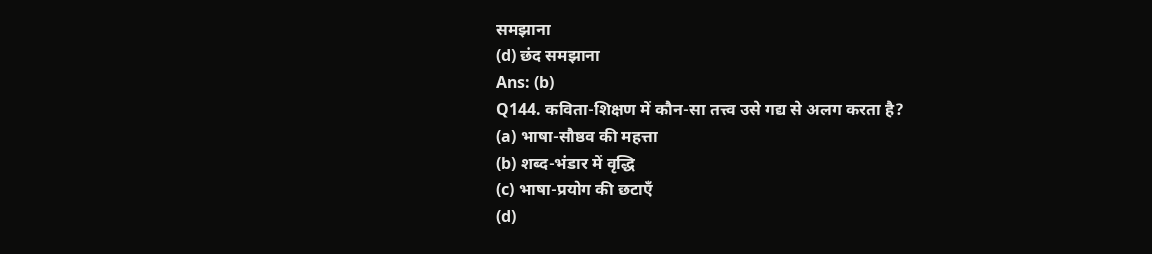समझाना
(d) छंद समझाना
Ans: (b)
Q144. कविता-शिक्षण में कौन-सा तत्त्व उसे गद्य से अलग करता है?
(a) भाषा-सौष्ठव की महत्ता
(b) शब्द-भंडार में वृद्धि
(c) भाषा-प्रयोग की छटाएँ
(d)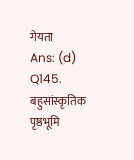गेयता
Ans: (d)
Q145. बहुसांस्कृतिक पृष्ठभूमि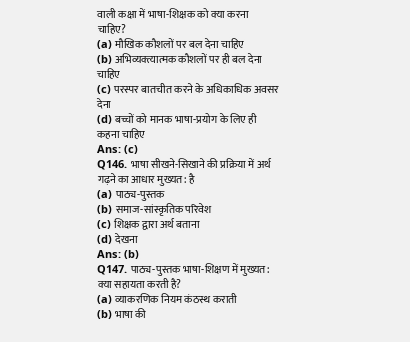वाली कक्षा में भाषा-शिक्षक को क्या करना चाहिए?
(a) मौखिक कौशलों पर बल देना चाहिए
(b) अभिव्यक्त्यात्मक कौशलों पर ही बल देना चाहिए
(c) परस्पर बातचीत करने के अधिकाधिक अवसर देना
(d) बच्चों को मानक भाषा-प्रयोग के लिए ही कहना चाहिए
Ans: (c)
Q146. भाषा सीखने-सिखाने की प्रक्रिया में अर्थ गढ़ने का आधार मुख्यत: है
(a) पाठ्य-पुस्तक
(b) समाज-सांस्कृतिक परिवेश
(c) शिक्षक द्वारा अर्थ बताना
(d) देखना
Ans: (b)
Q147. पाठ्य-पुस्तक भाषा-शिक्षण में मुख्यत: क्या सहायता करती है?
(a) व्याकरणिक नियम कंठस्थ कराती
(b) भाषा की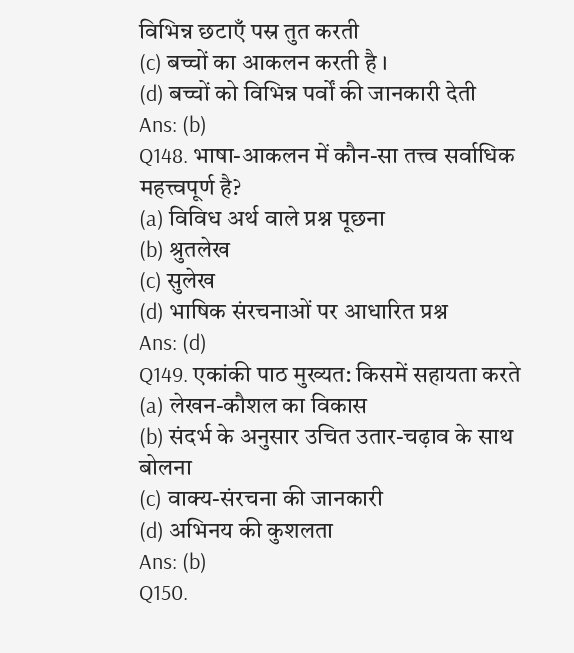विभिन्न छटाएँ पस्र तुत करती
(c) बच्चों का आकलन करती है ।
(d) बच्चों को विभिन्न पर्वों की जानकारी देती
Ans: (b)
Q148. भाषा-आकलन में कौन-सा तत्त्व सर्वाधिक महत्त्वपूर्ण है?
(a) विविध अर्थ वाले प्रश्न पूछना
(b) श्रुतलेख
(c) सुलेख
(d) भाषिक संरचनाओं पर आधारित प्रश्न
Ans: (d)
Q149. एकांकी पाठ मुख्यत: किसमें सहायता करते
(a) लेखन-कौशल का विकास
(b) संदर्भ के अनुसार उचित उतार-चढ़ाव के साथ बोलना
(c) वाक्य-संरचना की जानकारी
(d) अभिनय की कुशलता
Ans: (b)
Q150.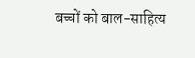बच्चों को बाल-साहित्य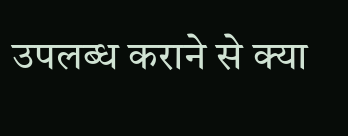उपलब्ध कराने से क्या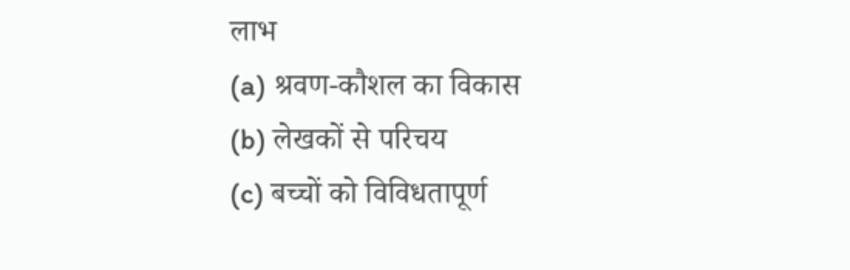लाभ
(a) श्रवण-कौशल का विकास
(b) लेखकों से परिचय
(c) बच्चों को विविधतापूर्ण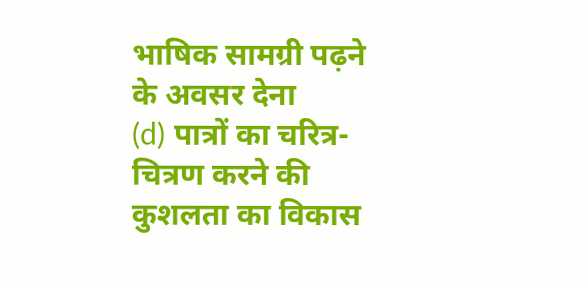भाषिक सामग्री पढ़ने के अवसर देना
(d) पात्रों का चरित्र-चित्रण करने की कुशलता का विकास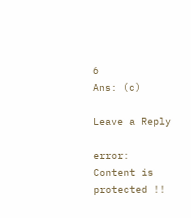6
Ans: (c)

Leave a Reply

error: Content is protected !!